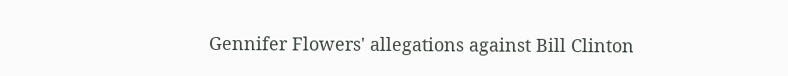Gennifer Flowers' allegations against Bill Clinton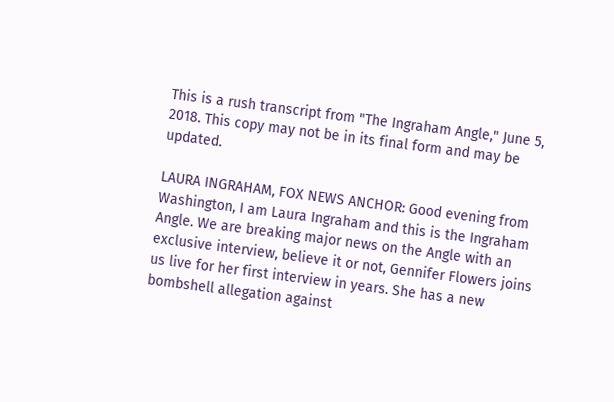This is a rush transcript from "The Ingraham Angle," June 5, 2018. This copy may not be in its final form and may be updated.

LAURA INGRAHAM, FOX NEWS ANCHOR: Good evening from Washington, I am Laura Ingraham and this is the Ingraham Angle. We are breaking major news on the Angle with an exclusive interview, believe it or not, Gennifer Flowers joins us live for her first interview in years. She has a new bombshell allegation against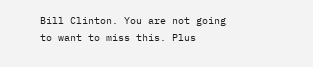Bill Clinton. You are not going to want to miss this. Plus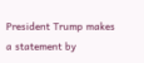President Trump makes a statement by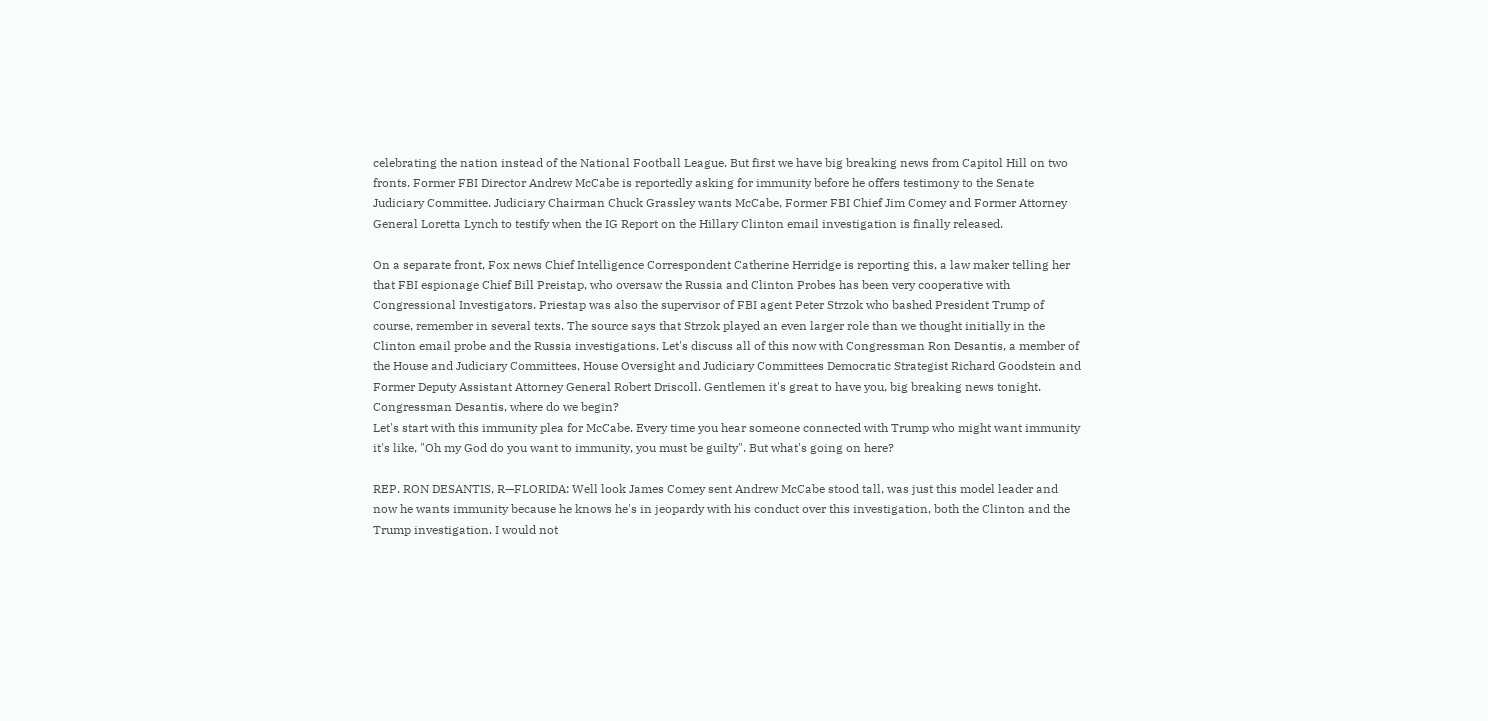celebrating the nation instead of the National Football League. But first we have big breaking news from Capitol Hill on two fronts. Former FBI Director Andrew McCabe is reportedly asking for immunity before he offers testimony to the Senate Judiciary Committee. Judiciary Chairman Chuck Grassley wants McCabe, Former FBI Chief Jim Comey and Former Attorney General Loretta Lynch to testify when the IG Report on the Hillary Clinton email investigation is finally released.

On a separate front, Fox news Chief Intelligence Correspondent Catherine Herridge is reporting this, a law maker telling her that FBI espionage Chief Bill Preistap, who oversaw the Russia and Clinton Probes has been very cooperative with Congressional Investigators. Priestap was also the supervisor of FBI agent Peter Strzok who bashed President Trump of course, remember in several texts. The source says that Strzok played an even larger role than we thought initially in the Clinton email probe and the Russia investigations. Let's discuss all of this now with Congressman Ron Desantis, a member of the House and Judiciary Committees, House Oversight and Judiciary Committees Democratic Strategist Richard Goodstein and Former Deputy Assistant Attorney General Robert Driscoll. Gentlemen it's great to have you, big breaking news tonight. Congressman Desantis, where do we begin?
Let's start with this immunity plea for McCabe. Every time you hear someone connected with Trump who might want immunity it's like, "Oh my God do you want to immunity, you must be guilty". But what's going on here?

REP. RON DESANTIS, R—FLORIDA: Well look James Comey sent Andrew McCabe stood tall, was just this model leader and now he wants immunity because he knows he's in jeopardy with his conduct over this investigation, both the Clinton and the Trump investigation. I would not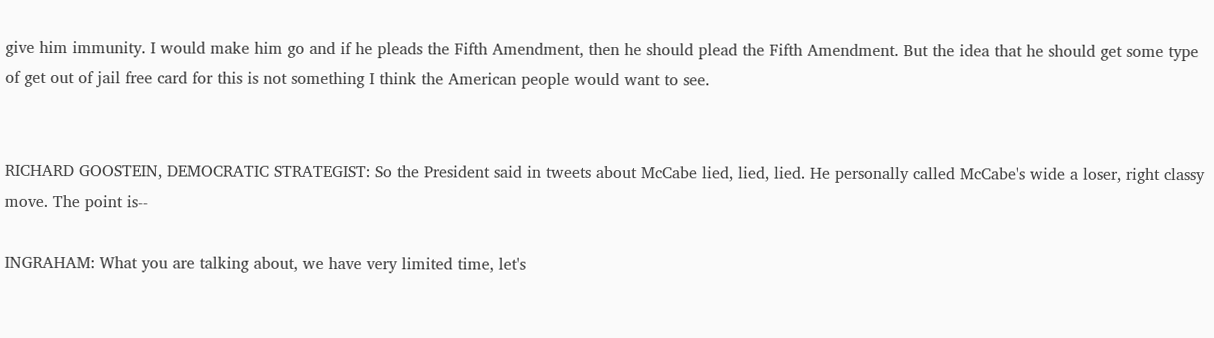give him immunity. I would make him go and if he pleads the Fifth Amendment, then he should plead the Fifth Amendment. But the idea that he should get some type of get out of jail free card for this is not something I think the American people would want to see.


RICHARD GOOSTEIN, DEMOCRATIC STRATEGIST: So the President said in tweets about McCabe lied, lied, lied. He personally called McCabe's wide a loser, right classy move. The point is--

INGRAHAM: What you are talking about, we have very limited time, let's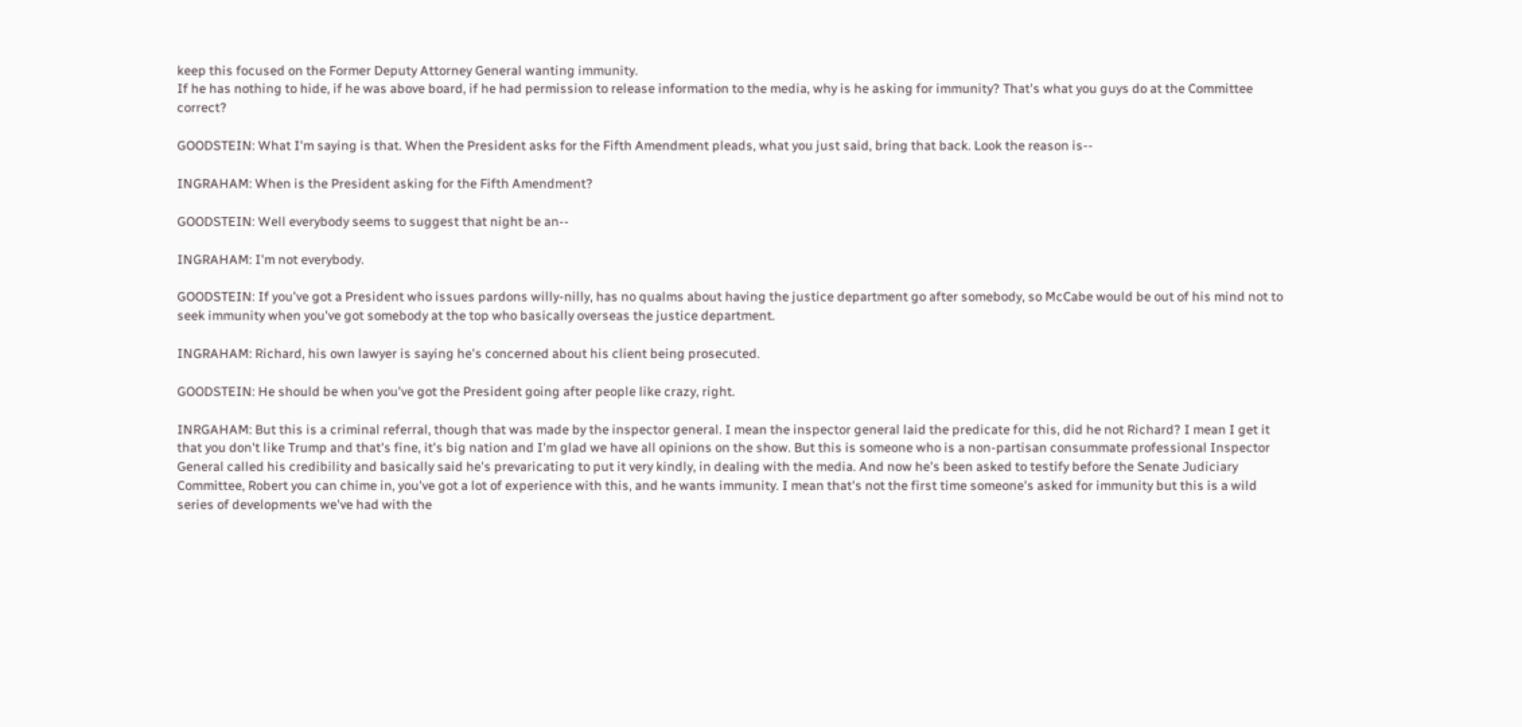keep this focused on the Former Deputy Attorney General wanting immunity.
If he has nothing to hide, if he was above board, if he had permission to release information to the media, why is he asking for immunity? That's what you guys do at the Committee correct?

GOODSTEIN: What I'm saying is that. When the President asks for the Fifth Amendment pleads, what you just said, bring that back. Look the reason is--

INGRAHAM: When is the President asking for the Fifth Amendment?

GOODSTEIN: Well everybody seems to suggest that night be an--

INGRAHAM: I'm not everybody.

GOODSTEIN: If you've got a President who issues pardons willy-nilly, has no qualms about having the justice department go after somebody, so McCabe would be out of his mind not to seek immunity when you've got somebody at the top who basically overseas the justice department.

INGRAHAM: Richard, his own lawyer is saying he's concerned about his client being prosecuted.

GOODSTEIN: He should be when you've got the President going after people like crazy, right.

INRGAHAM: But this is a criminal referral, though that was made by the inspector general. I mean the inspector general laid the predicate for this, did he not Richard? I mean I get it that you don't like Trump and that's fine, it's big nation and I'm glad we have all opinions on the show. But this is someone who is a non-partisan consummate professional Inspector General called his credibility and basically said he's prevaricating to put it very kindly, in dealing with the media. And now he's been asked to testify before the Senate Judiciary Committee, Robert you can chime in, you've got a lot of experience with this, and he wants immunity. I mean that's not the first time someone's asked for immunity but this is a wild series of developments we've had with the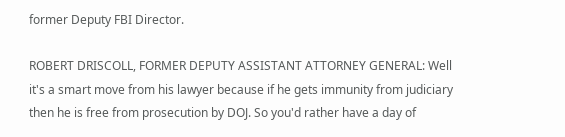former Deputy FBI Director.

ROBERT DRISCOLL, FORMER DEPUTY ASSISTANT ATTORNEY GENERAL: Well it's a smart move from his lawyer because if he gets immunity from judiciary then he is free from prosecution by DOJ. So you'd rather have a day of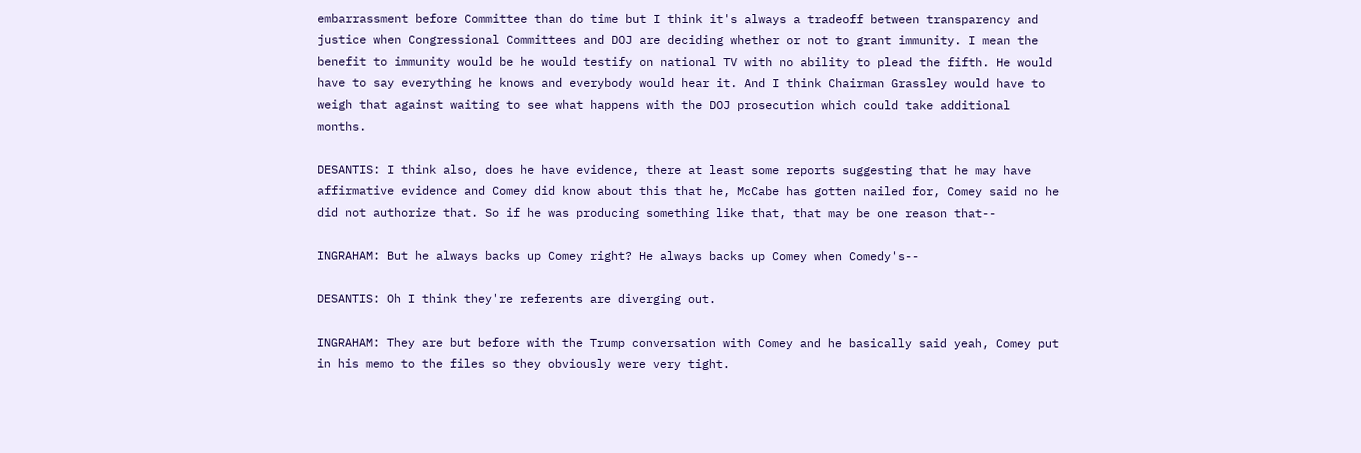embarrassment before Committee than do time but I think it's always a tradeoff between transparency and justice when Congressional Committees and DOJ are deciding whether or not to grant immunity. I mean the benefit to immunity would be he would testify on national TV with no ability to plead the fifth. He would have to say everything he knows and everybody would hear it. And I think Chairman Grassley would have to weigh that against waiting to see what happens with the DOJ prosecution which could take additional months.

DESANTIS: I think also, does he have evidence, there at least some reports suggesting that he may have affirmative evidence and Comey did know about this that he, McCabe has gotten nailed for, Comey said no he did not authorize that. So if he was producing something like that, that may be one reason that--

INGRAHAM: But he always backs up Comey right? He always backs up Comey when Comedy's--

DESANTIS: Oh I think they're referents are diverging out.

INGRAHAM: They are but before with the Trump conversation with Comey and he basically said yeah, Comey put in his memo to the files so they obviously were very tight.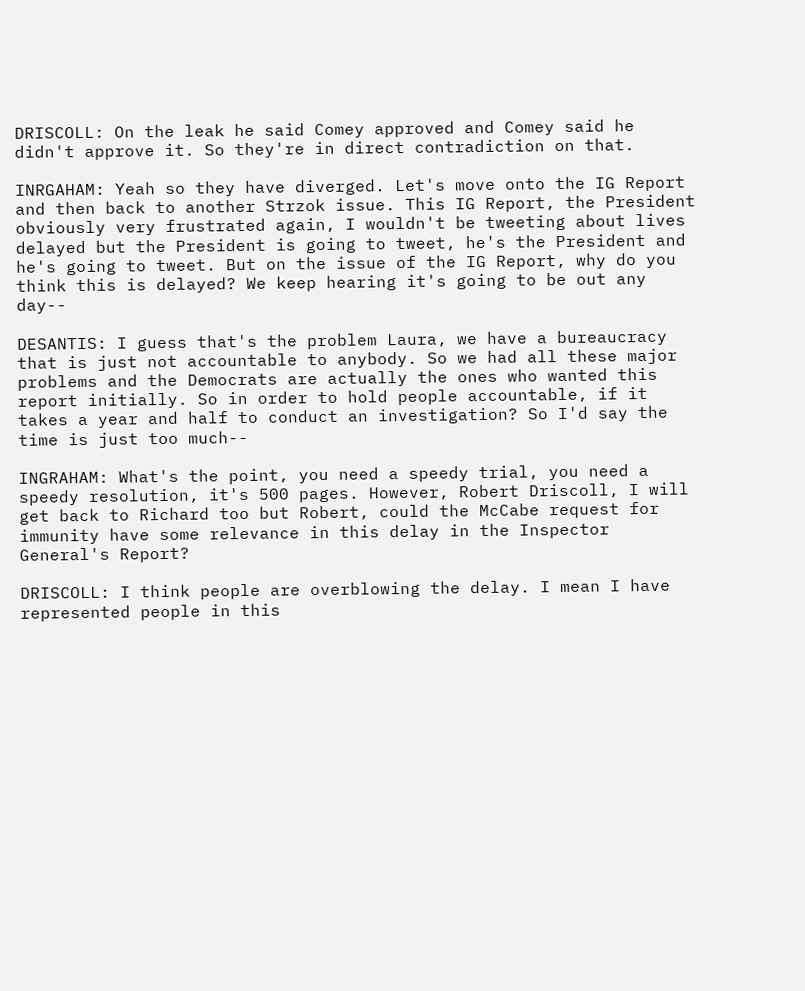DRISCOLL: On the leak he said Comey approved and Comey said he didn't approve it. So they're in direct contradiction on that.

INRGAHAM: Yeah so they have diverged. Let's move onto the IG Report and then back to another Strzok issue. This IG Report, the President obviously very frustrated again, I wouldn't be tweeting about lives delayed but the President is going to tweet, he's the President and he's going to tweet. But on the issue of the IG Report, why do you think this is delayed? We keep hearing it's going to be out any day--

DESANTIS: I guess that's the problem Laura, we have a bureaucracy that is just not accountable to anybody. So we had all these major problems and the Democrats are actually the ones who wanted this report initially. So in order to hold people accountable, if it takes a year and half to conduct an investigation? So I'd say the time is just too much--

INGRAHAM: What's the point, you need a speedy trial, you need a speedy resolution, it's 500 pages. However, Robert Driscoll, I will get back to Richard too but Robert, could the McCabe request for immunity have some relevance in this delay in the Inspector General's Report?

DRISCOLL: I think people are overblowing the delay. I mean I have represented people in this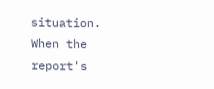situation. When the report's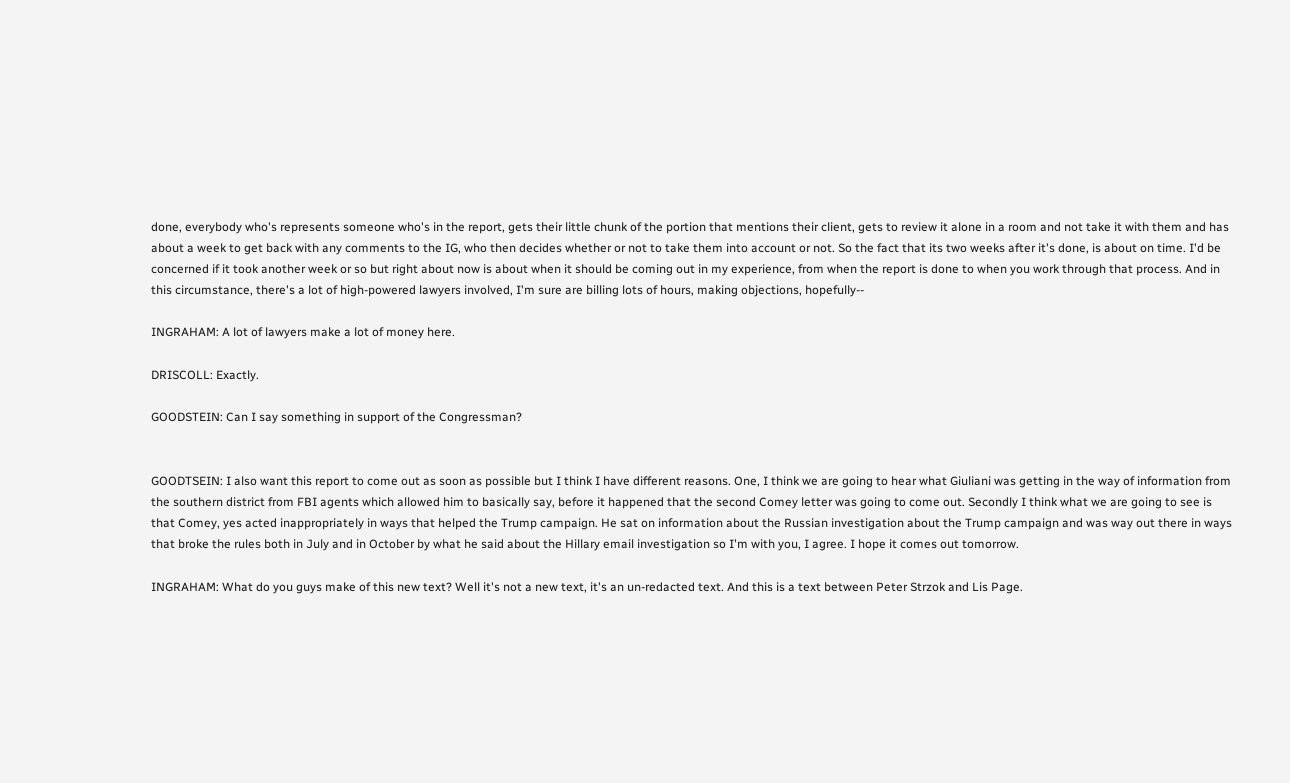done, everybody who's represents someone who's in the report, gets their little chunk of the portion that mentions their client, gets to review it alone in a room and not take it with them and has about a week to get back with any comments to the IG, who then decides whether or not to take them into account or not. So the fact that its two weeks after it's done, is about on time. I'd be concerned if it took another week or so but right about now is about when it should be coming out in my experience, from when the report is done to when you work through that process. And in this circumstance, there's a lot of high-powered lawyers involved, I'm sure are billing lots of hours, making objections, hopefully--

INGRAHAM: A lot of lawyers make a lot of money here.

DRISCOLL: Exactly.

GOODSTEIN: Can I say something in support of the Congressman?


GOODTSEIN: I also want this report to come out as soon as possible but I think I have different reasons. One, I think we are going to hear what Giuliani was getting in the way of information from the southern district from FBI agents which allowed him to basically say, before it happened that the second Comey letter was going to come out. Secondly I think what we are going to see is that Comey, yes acted inappropriately in ways that helped the Trump campaign. He sat on information about the Russian investigation about the Trump campaign and was way out there in ways that broke the rules both in July and in October by what he said about the Hillary email investigation so I'm with you, I agree. I hope it comes out tomorrow.

INGRAHAM: What do you guys make of this new text? Well it's not a new text, it's an un-redacted text. And this is a text between Peter Strzok and Lis Page.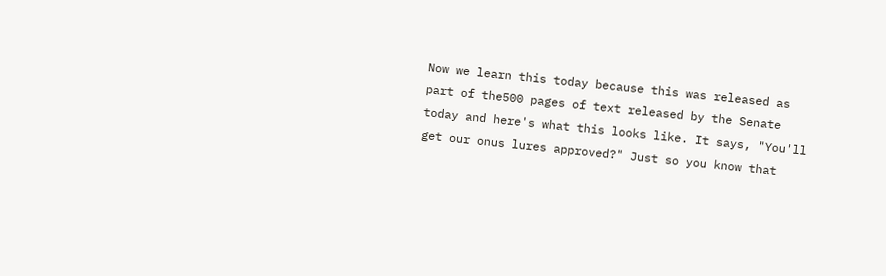Now we learn this today because this was released as part of the500 pages of text released by the Senate today and here's what this looks like. It says, "You'll get our onus lures approved?" Just so you know that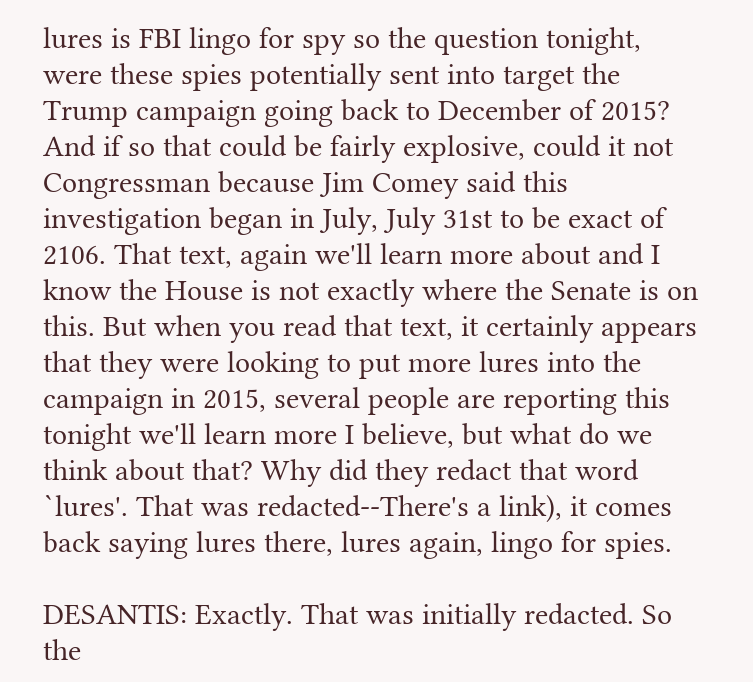lures is FBI lingo for spy so the question tonight, were these spies potentially sent into target the Trump campaign going back to December of 2015? And if so that could be fairly explosive, could it not Congressman because Jim Comey said this investigation began in July, July 31st to be exact of 2106. That text, again we'll learn more about and I know the House is not exactly where the Senate is on this. But when you read that text, it certainly appears that they were looking to put more lures into the campaign in 2015, several people are reporting this tonight we'll learn more I believe, but what do we think about that? Why did they redact that word `lures'. That was redacted--There's a link), it comes back saying lures there, lures again, lingo for spies.

DESANTIS: Exactly. That was initially redacted. So the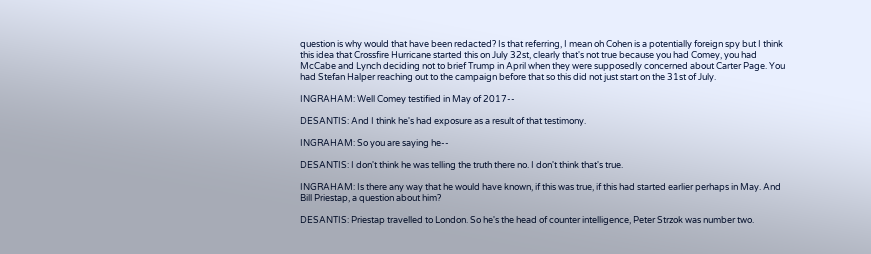question is why would that have been redacted? Is that referring, I mean oh Cohen is a potentially foreign spy but I think this idea that Crossfire Hurricane started this on July 32st, clearly that's not true because you had Comey, you had McCabe and Lynch deciding not to brief Trump in April when they were supposedly concerned about Carter Page. You had Stefan Halper reaching out to the campaign before that so this did not just start on the 31st of July.

INGRAHAM: Well Comey testified in May of 2017--

DESANTIS: And I think he's had exposure as a result of that testimony.

INGRAHAM: So you are saying he--

DESANTIS: I don't think he was telling the truth there no. I don't think that's true.

INGRAHAM: Is there any way that he would have known, if this was true, if this had started earlier perhaps in May. And Bill Priestap, a question about him?

DESANTIS: Priestap travelled to London. So he's the head of counter intelligence, Peter Strzok was number two.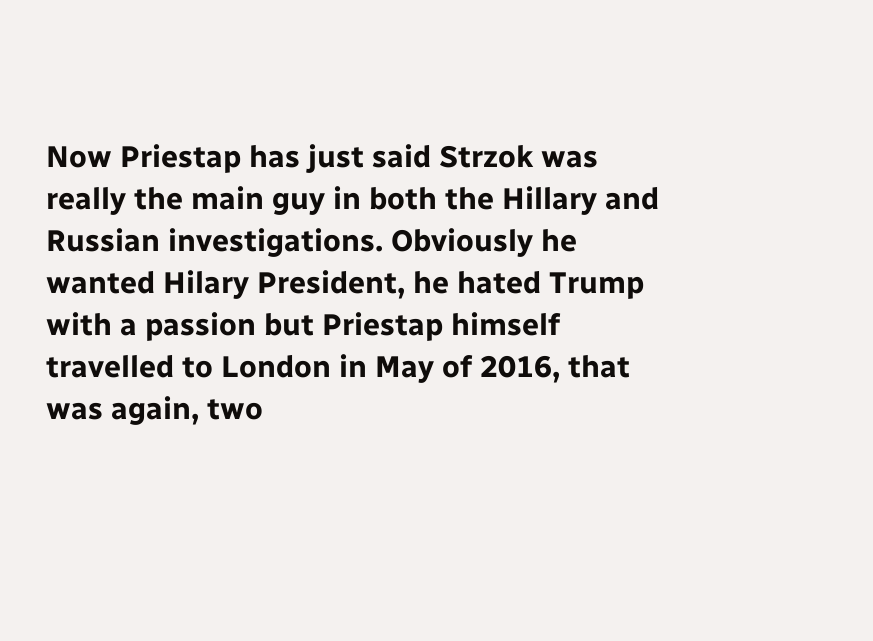Now Priestap has just said Strzok was really the main guy in both the Hillary and Russian investigations. Obviously he wanted Hilary President, he hated Trump with a passion but Priestap himself travelled to London in May of 2016, that was again, two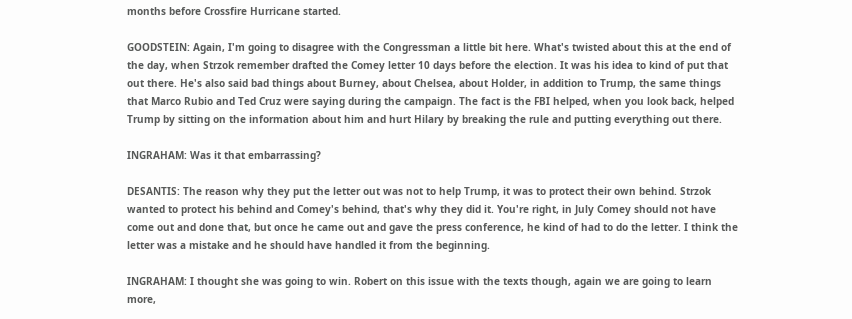months before Crossfire Hurricane started.

GOODSTEIN: Again, I'm going to disagree with the Congressman a little bit here. What's twisted about this at the end of the day, when Strzok remember drafted the Comey letter 10 days before the election. It was his idea to kind of put that out there. He's also said bad things about Burney, about Chelsea, about Holder, in addition to Trump, the same things that Marco Rubio and Ted Cruz were saying during the campaign. The fact is the FBI helped, when you look back, helped Trump by sitting on the information about him and hurt Hilary by breaking the rule and putting everything out there.

INGRAHAM: Was it that embarrassing?

DESANTIS: The reason why they put the letter out was not to help Trump, it was to protect their own behind. Strzok wanted to protect his behind and Comey's behind, that's why they did it. You're right, in July Comey should not have come out and done that, but once he came out and gave the press conference, he kind of had to do the letter. I think the letter was a mistake and he should have handled it from the beginning.

INGRAHAM: I thought she was going to win. Robert on this issue with the texts though, again we are going to learn more,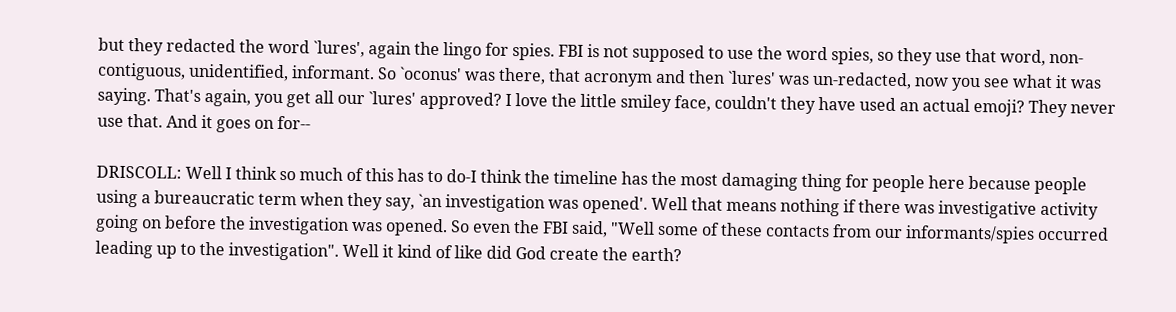but they redacted the word `lures', again the lingo for spies. FBI is not supposed to use the word spies, so they use that word, non-contiguous, unidentified, informant. So `oconus' was there, that acronym and then `lures' was un-redacted, now you see what it was saying. That's again, you get all our `lures' approved? I love the little smiley face, couldn't they have used an actual emoji? They never use that. And it goes on for--

DRISCOLL: Well I think so much of this has to do-I think the timeline has the most damaging thing for people here because people using a bureaucratic term when they say, `an investigation was opened'. Well that means nothing if there was investigative activity going on before the investigation was opened. So even the FBI said, "Well some of these contacts from our informants/spies occurred leading up to the investigation". Well it kind of like did God create the earth?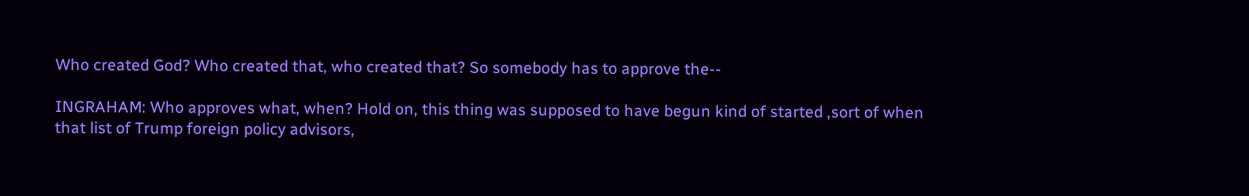Who created God? Who created that, who created that? So somebody has to approve the--

INGRAHAM: Who approves what, when? Hold on, this thing was supposed to have begun kind of started ,sort of when that list of Trump foreign policy advisors,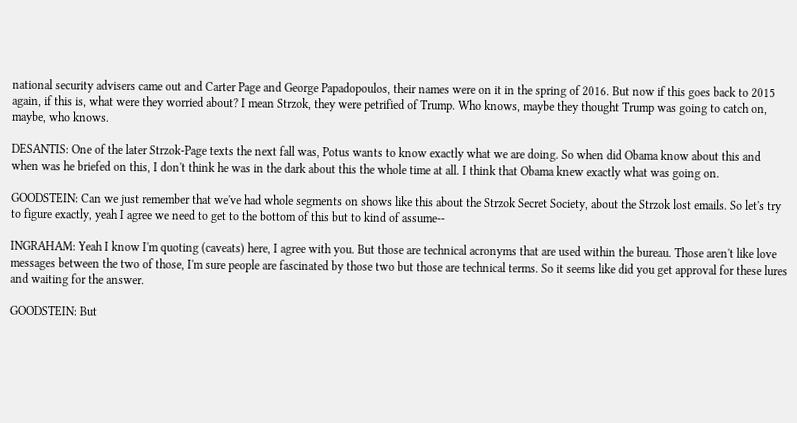national security advisers came out and Carter Page and George Papadopoulos, their names were on it in the spring of 2016. But now if this goes back to 2015 again, if this is, what were they worried about? I mean Strzok, they were petrified of Trump. Who knows, maybe they thought Trump was going to catch on, maybe, who knows.

DESANTIS: One of the later Strzok-Page texts the next fall was, Potus wants to know exactly what we are doing. So when did Obama know about this and when was he briefed on this, I don't think he was in the dark about this the whole time at all. I think that Obama knew exactly what was going on.

GOODSTEIN: Can we just remember that we've had whole segments on shows like this about the Strzok Secret Society, about the Strzok lost emails. So let's try to figure exactly, yeah I agree we need to get to the bottom of this but to kind of assume--

INGRAHAM: Yeah I know I'm quoting (caveats) here, I agree with you. But those are technical acronyms that are used within the bureau. Those aren't like love messages between the two of those, I'm sure people are fascinated by those two but those are technical terms. So it seems like did you get approval for these lures and waiting for the answer.

GOODSTEIN: But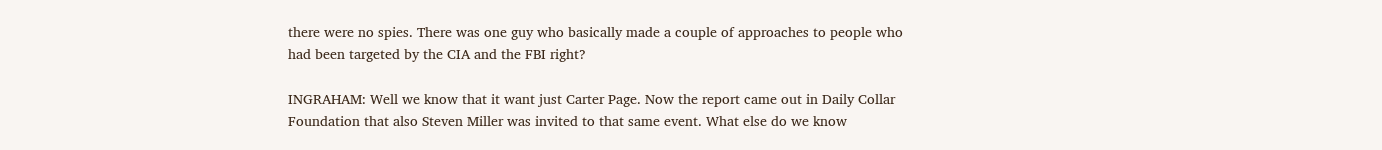there were no spies. There was one guy who basically made a couple of approaches to people who had been targeted by the CIA and the FBI right?

INGRAHAM: Well we know that it want just Carter Page. Now the report came out in Daily Collar Foundation that also Steven Miller was invited to that same event. What else do we know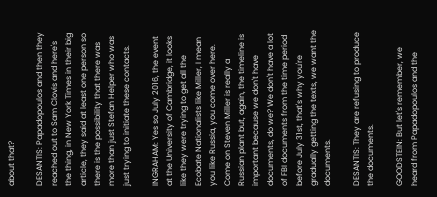about that?

DESANTIS: Papadopoulos and then they reached out to Sam Clovis and here's the thing, in New York Times in their big article, they said at least one person so there is the possibility that there was more than just Stefan Helper who was just trying to initiate these contacts.

INGRAHAM: Yes so July 2016, the event at the University of Cambridge, it looks like they were trying to get all the Ecobate Nationalists like Miller, I mean you like Russia, you come over here. Come on Steven Miller is really a Russian plant but, again, the timeline is important because we don't have documents, do we? We don't have a lot of FBI documents from the time period before July 31st, that's why you're gradually getting the texts, we want the documents.

DESANTIS: They are refusing to produce the documents.

GOODSTEIN: But let's remember, we heard from Papadopoulos and the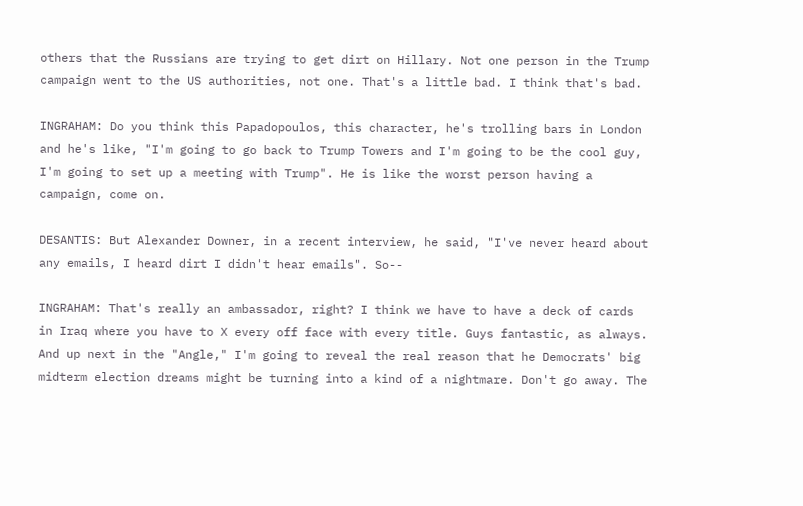others that the Russians are trying to get dirt on Hillary. Not one person in the Trump campaign went to the US authorities, not one. That's a little bad. I think that's bad.

INGRAHAM: Do you think this Papadopoulos, this character, he's trolling bars in London and he's like, "I'm going to go back to Trump Towers and I'm going to be the cool guy, I'm going to set up a meeting with Trump". He is like the worst person having a campaign, come on.

DESANTIS: But Alexander Downer, in a recent interview, he said, "I've never heard about any emails, I heard dirt I didn't hear emails". So--

INGRAHAM: That's really an ambassador, right? I think we have to have a deck of cards in Iraq where you have to X every off face with every title. Guys fantastic, as always. And up next in the "Angle," I'm going to reveal the real reason that he Democrats' big midterm election dreams might be turning into a kind of a nightmare. Don't go away. The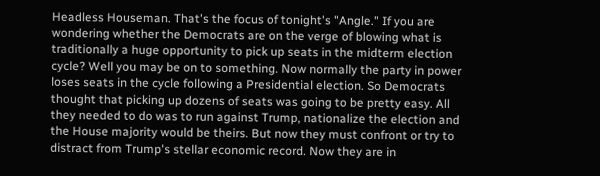Headless Houseman. That's the focus of tonight's "Angle." If you are wondering whether the Democrats are on the verge of blowing what is traditionally a huge opportunity to pick up seats in the midterm election cycle? Well you may be on to something. Now normally the party in power loses seats in the cycle following a Presidential election. So Democrats thought that picking up dozens of seats was going to be pretty easy. All they needed to do was to run against Trump, nationalize the election and the House majority would be theirs. But now they must confront or try to distract from Trump's stellar economic record. Now they are in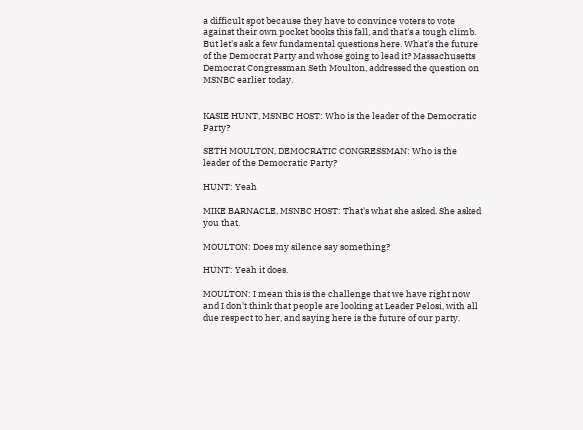a difficult spot because they have to convince voters to vote against their own pocket books this fall, and that's a tough climb. But let's ask a few fundamental questions here. What's the future of the Democrat Party and whose going to lead it? Massachusetts Democrat Congressman Seth Moulton, addressed the question on MSNBC earlier today.


KASIE HUNT, MSNBC HOST: Who is the leader of the Democratic Party?

SETH MOULTON, DEMOCRATIC CONGRESSMAN: Who is the leader of the Democratic Party?

HUNT: Yeah

MIKE BARNACLE, MSNBC HOST: That's what she asked. She asked you that.

MOULTON: Does my silence say something?

HUNT: Yeah it does.

MOULTON: I mean this is the challenge that we have right now and I don't think that people are looking at Leader Pelosi, with all due respect to her, and saying here is the future of our party.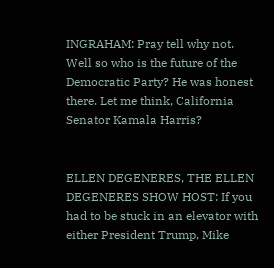INGRAHAM: Pray tell why not. Well so who is the future of the Democratic Party? He was honest there. Let me think, California Senator Kamala Harris?


ELLEN DEGENERES, THE ELLEN DEGENERES SHOW HOST: If you had to be stuck in an elevator with either President Trump, Mike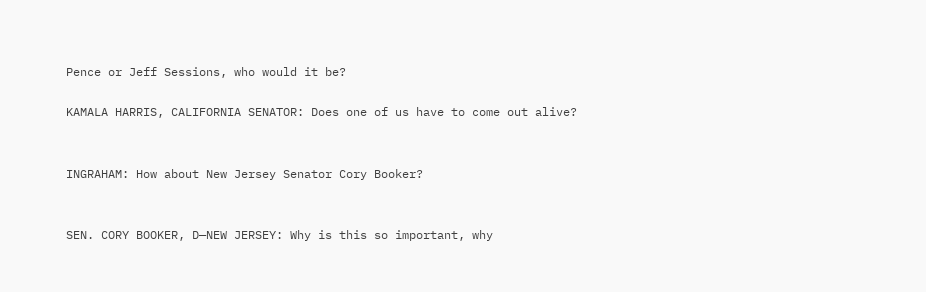Pence or Jeff Sessions, who would it be?

KAMALA HARRIS, CALIFORNIA SENATOR: Does one of us have to come out alive?


INGRAHAM: How about New Jersey Senator Cory Booker?


SEN. CORY BOOKER, D—NEW JERSEY: Why is this so important, why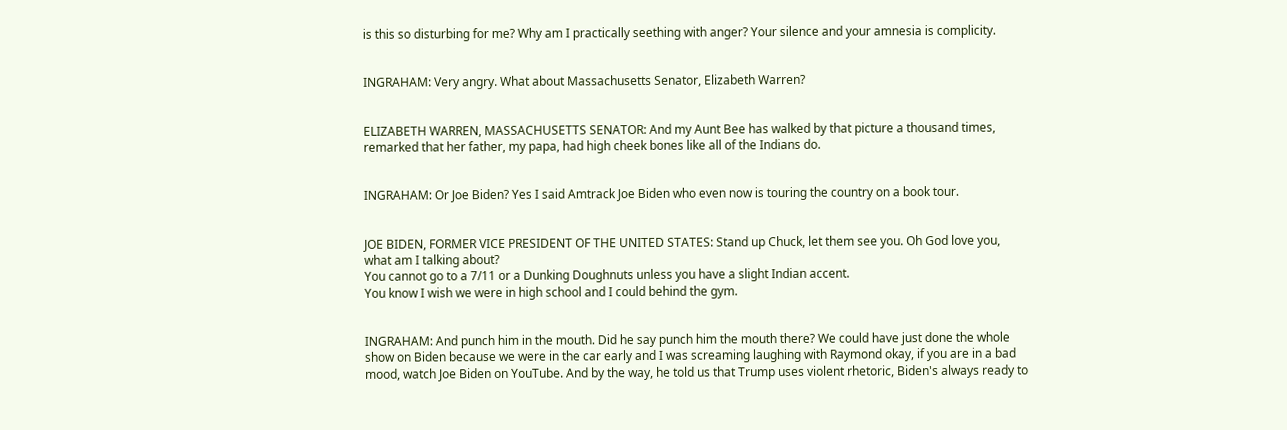is this so disturbing for me? Why am I practically seething with anger? Your silence and your amnesia is complicity.


INGRAHAM: Very angry. What about Massachusetts Senator, Elizabeth Warren?


ELIZABETH WARREN, MASSACHUSETTS SENATOR: And my Aunt Bee has walked by that picture a thousand times, remarked that her father, my papa, had high cheek bones like all of the Indians do.


INGRAHAM: Or Joe Biden? Yes I said Amtrack Joe Biden who even now is touring the country on a book tour.


JOE BIDEN, FORMER VICE PRESIDENT OF THE UNITED STATES: Stand up Chuck, let them see you. Oh God love you, what am I talking about?
You cannot go to a 7/11 or a Dunking Doughnuts unless you have a slight Indian accent.
You know I wish we were in high school and I could behind the gym.


INGRAHAM: And punch him in the mouth. Did he say punch him the mouth there? We could have just done the whole show on Biden because we were in the car early and I was screaming laughing with Raymond okay, if you are in a bad mood, watch Joe Biden on YouTube. And by the way, he told us that Trump uses violent rhetoric, Biden's always ready to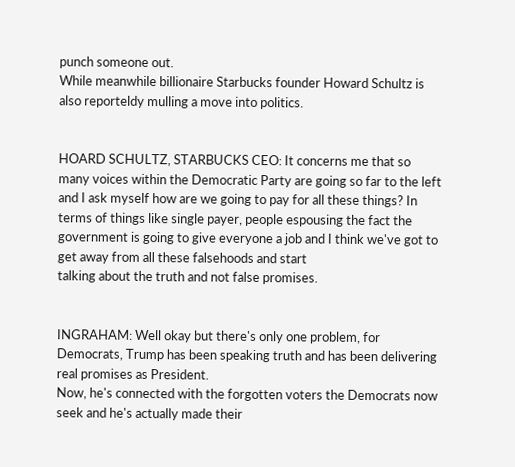punch someone out.
While meanwhile billionaire Starbucks founder Howard Schultz is also reporteldy mulling a move into politics.


HOARD SCHULTZ, STARBUCKS CEO: It concerns me that so many voices within the Democratic Party are going so far to the left and I ask myself how are we going to pay for all these things? In terms of things like single payer, people espousing the fact the government is going to give everyone a job and I think we've got to get away from all these falsehoods and start
talking about the truth and not false promises.


INGRAHAM: Well okay but there's only one problem, for Democrats, Trump has been speaking truth and has been delivering real promises as President.
Now, he's connected with the forgotten voters the Democrats now seek and he's actually made their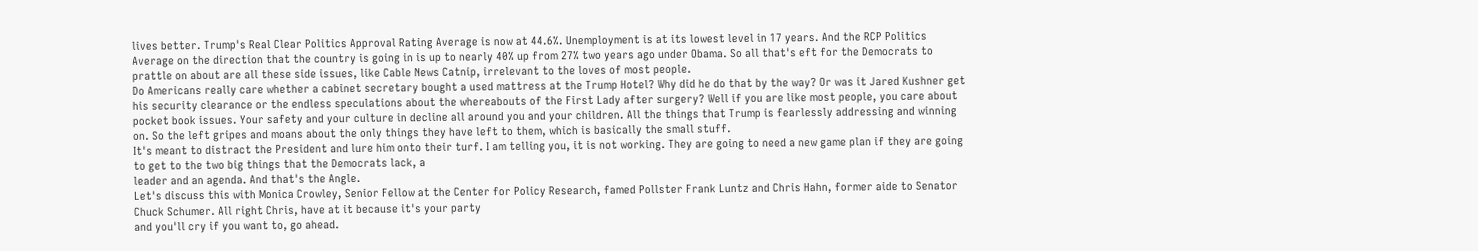lives better. Trump's Real Clear Politics Approval Rating Average is now at 44.6%. Unemployment is at its lowest level in 17 years. And the RCP Politics Average on the direction that the country is going in is up to nearly 40% up from 27% two years ago under Obama. So all that's eft for the Democrats to prattle on about are all these side issues, like Cable News Catnip, irrelevant to the loves of most people.
Do Americans really care whether a cabinet secretary bought a used mattress at the Trump Hotel? Why did he do that by the way? Or was it Jared Kushner get his security clearance or the endless speculations about the whereabouts of the First Lady after surgery? Well if you are like most people, you care about pocket book issues. Your safety and your culture in decline all around you and your children. All the things that Trump is fearlessly addressing and winning on. So the left gripes and moans about the only things they have left to them, which is basically the small stuff.
It's meant to distract the President and lure him onto their turf. I am telling you, it is not working. They are going to need a new game plan if they are going to get to the two big things that the Democrats lack, a
leader and an agenda. And that's the Angle.
Let's discuss this with Monica Crowley, Senior Fellow at the Center for Policy Research, famed Pollster Frank Luntz and Chris Hahn, former aide to Senator Chuck Schumer. All right Chris, have at it because it's your party
and you'll cry if you want to, go ahead.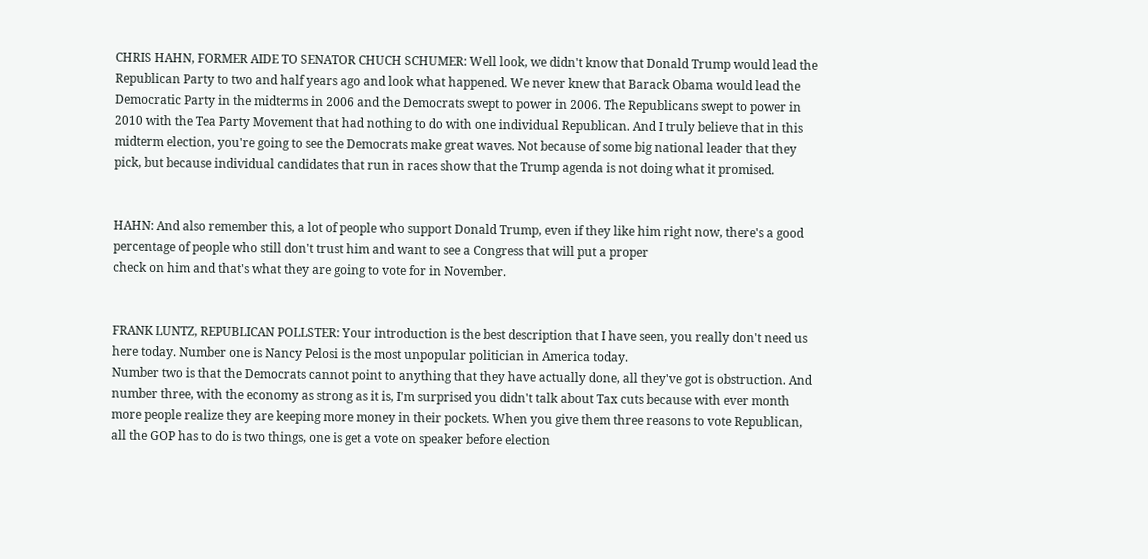CHRIS HAHN, FORMER AIDE TO SENATOR CHUCH SCHUMER: Well look, we didn't know that Donald Trump would lead the Republican Party to two and half years ago and look what happened. We never knew that Barack Obama would lead the Democratic Party in the midterms in 2006 and the Democrats swept to power in 2006. The Republicans swept to power in 2010 with the Tea Party Movement that had nothing to do with one individual Republican. And I truly believe that in this midterm election, you're going to see the Democrats make great waves. Not because of some big national leader that they pick, but because individual candidates that run in races show that the Trump agenda is not doing what it promised.


HAHN: And also remember this, a lot of people who support Donald Trump, even if they like him right now, there's a good percentage of people who still don't trust him and want to see a Congress that will put a proper
check on him and that's what they are going to vote for in November.


FRANK LUNTZ, REPUBLICAN POLLSTER: Your introduction is the best description that I have seen, you really don't need us here today. Number one is Nancy Pelosi is the most unpopular politician in America today.
Number two is that the Democrats cannot point to anything that they have actually done, all they've got is obstruction. And number three, with the economy as strong as it is, I'm surprised you didn't talk about Tax cuts because with ever month more people realize they are keeping more money in their pockets. When you give them three reasons to vote Republican, all the GOP has to do is two things, one is get a vote on speaker before election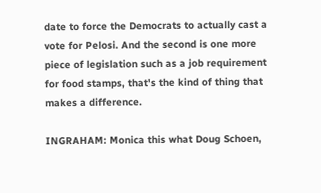date to force the Democrats to actually cast a vote for Pelosi. And the second is one more piece of legislation such as a job requirement for food stamps, that's the kind of thing that makes a difference.

INGRAHAM: Monica this what Doug Schoen,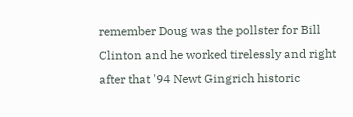remember Doug was the pollster for Bill Clinton and he worked tirelessly and right after that '94 Newt Gingrich historic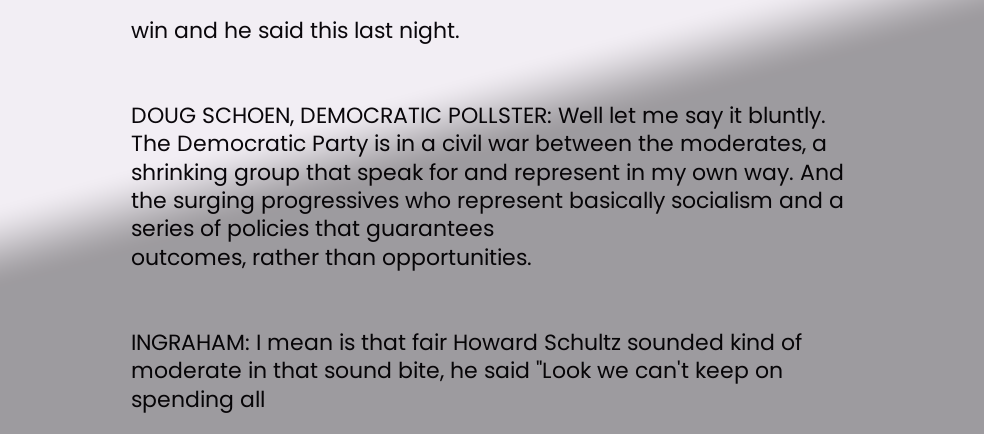win and he said this last night.


DOUG SCHOEN, DEMOCRATIC POLLSTER: Well let me say it bluntly. The Democratic Party is in a civil war between the moderates, a shrinking group that speak for and represent in my own way. And the surging progressives who represent basically socialism and a series of policies that guarantees
outcomes, rather than opportunities.


INGRAHAM: I mean is that fair Howard Schultz sounded kind of moderate in that sound bite, he said "Look we can't keep on spending all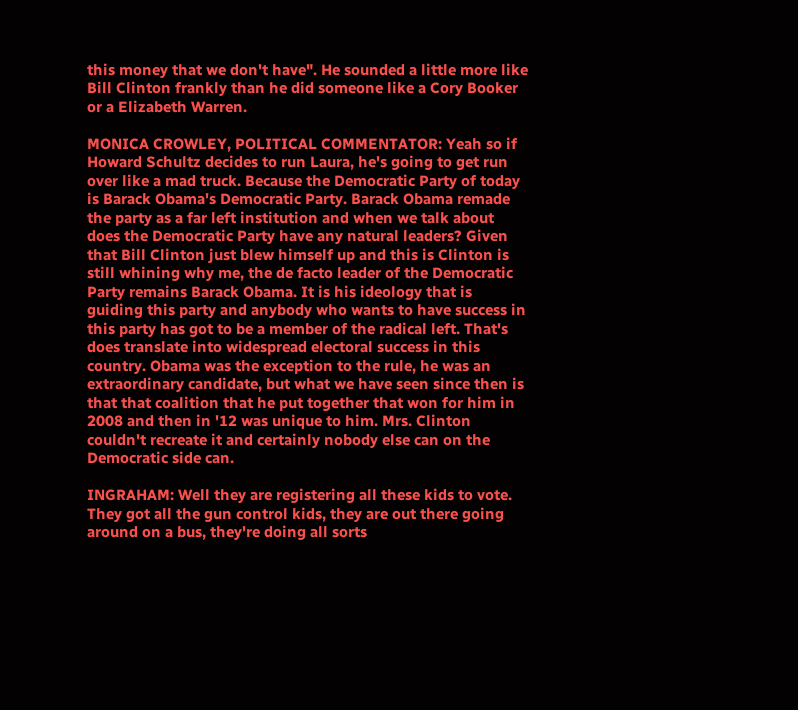this money that we don't have". He sounded a little more like Bill Clinton frankly than he did someone like a Cory Booker or a Elizabeth Warren.

MONICA CROWLEY, POLITICAL COMMENTATOR: Yeah so if Howard Schultz decides to run Laura, he's going to get run over like a mad truck. Because the Democratic Party of today is Barack Obama's Democratic Party. Barack Obama remade the party as a far left institution and when we talk about does the Democratic Party have any natural leaders? Given that Bill Clinton just blew himself up and this is Clinton is still whining why me, the de facto leader of the Democratic Party remains Barack Obama. It is his ideology that is guiding this party and anybody who wants to have success in this party has got to be a member of the radical left. That's does translate into widespread electoral success in this country. Obama was the exception to the rule, he was an extraordinary candidate, but what we have seen since then is that that coalition that he put together that won for him in 2008 and then in '12 was unique to him. Mrs. Clinton couldn't recreate it and certainly nobody else can on the Democratic side can.

INGRAHAM: Well they are registering all these kids to vote. They got all the gun control kids, they are out there going around on a bus, they're doing all sorts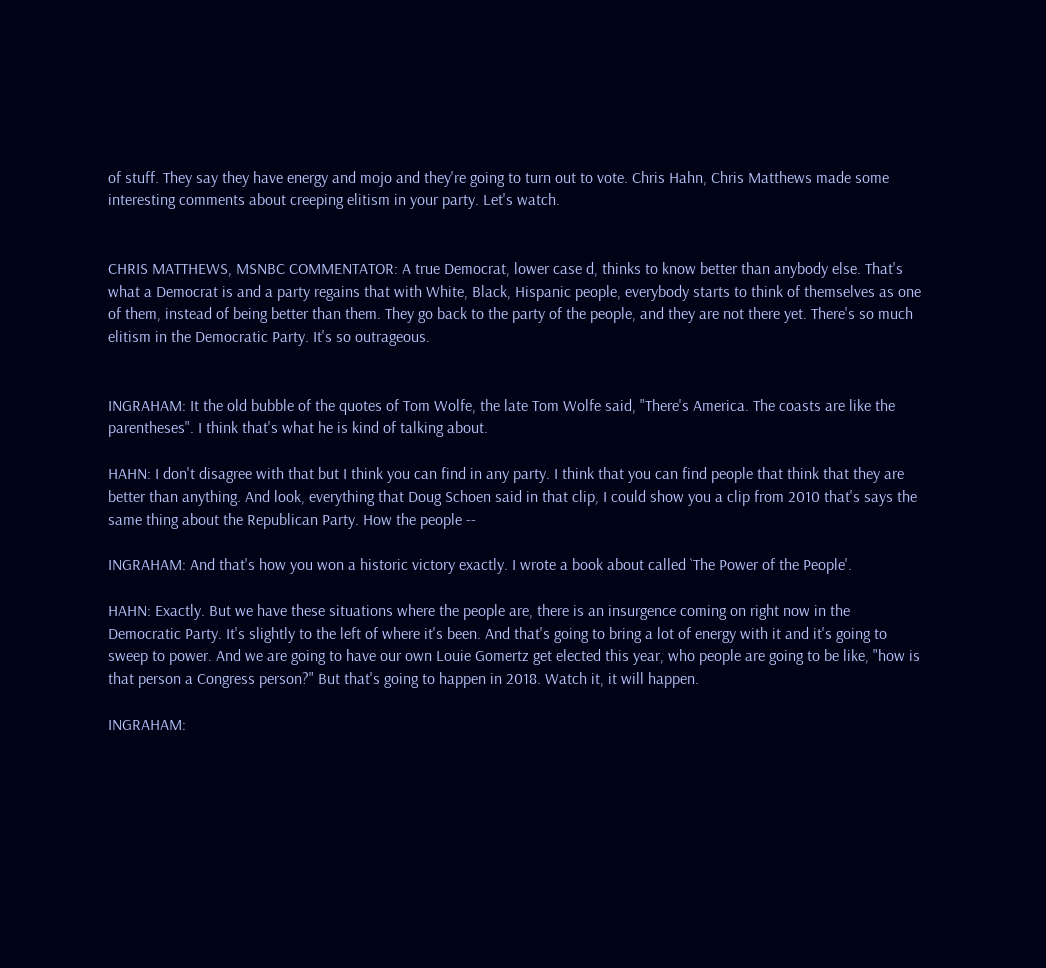of stuff. They say they have energy and mojo and they're going to turn out to vote. Chris Hahn, Chris Matthews made some interesting comments about creeping elitism in your party. Let's watch.


CHRIS MATTHEWS, MSNBC COMMENTATOR: A true Democrat, lower case d, thinks to know better than anybody else. That's what a Democrat is and a party regains that with White, Black, Hispanic people, everybody starts to think of themselves as one of them, instead of being better than them. They go back to the party of the people, and they are not there yet. There's so much elitism in the Democratic Party. It's so outrageous.


INGRAHAM: It the old bubble of the quotes of Tom Wolfe, the late Tom Wolfe said, "There's America. The coasts are like the parentheses". I think that's what he is kind of talking about.

HAHN: I don't disagree with that but I think you can find in any party. I think that you can find people that think that they are better than anything. And look, everything that Doug Schoen said in that clip, I could show you a clip from 2010 that's says the same thing about the Republican Party. How the people --

INGRAHAM: And that's how you won a historic victory exactly. I wrote a book about called `The Power of the People'.

HAHN: Exactly. But we have these situations where the people are, there is an insurgence coming on right now in the Democratic Party. It's slightly to the left of where it's been. And that's going to bring a lot of energy with it and it's going to sweep to power. And we are going to have our own Louie Gomertz get elected this year, who people are going to be like, "how is that person a Congress person?" But that's going to happen in 2018. Watch it, it will happen.

INGRAHAM: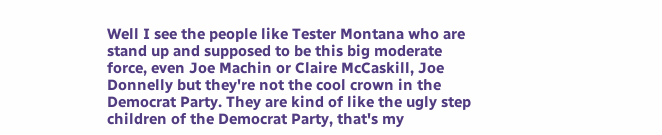Well I see the people like Tester Montana who are stand up and supposed to be this big moderate force, even Joe Machin or Claire McCaskill, Joe Donnelly but they're not the cool crown in the Democrat Party. They are kind of like the ugly step children of the Democrat Party, that's my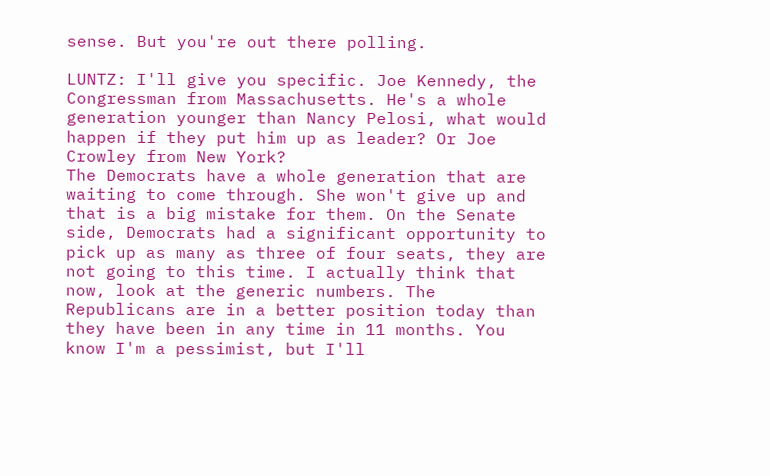sense. But you're out there polling.

LUNTZ: I'll give you specific. Joe Kennedy, the Congressman from Massachusetts. He's a whole generation younger than Nancy Pelosi, what would happen if they put him up as leader? Or Joe Crowley from New York?
The Democrats have a whole generation that are waiting to come through. She won't give up and that is a big mistake for them. On the Senate side, Democrats had a significant opportunity to pick up as many as three of four seats, they are not going to this time. I actually think that now, look at the generic numbers. The Republicans are in a better position today than they have been in any time in 11 months. You know I'm a pessimist, but I'll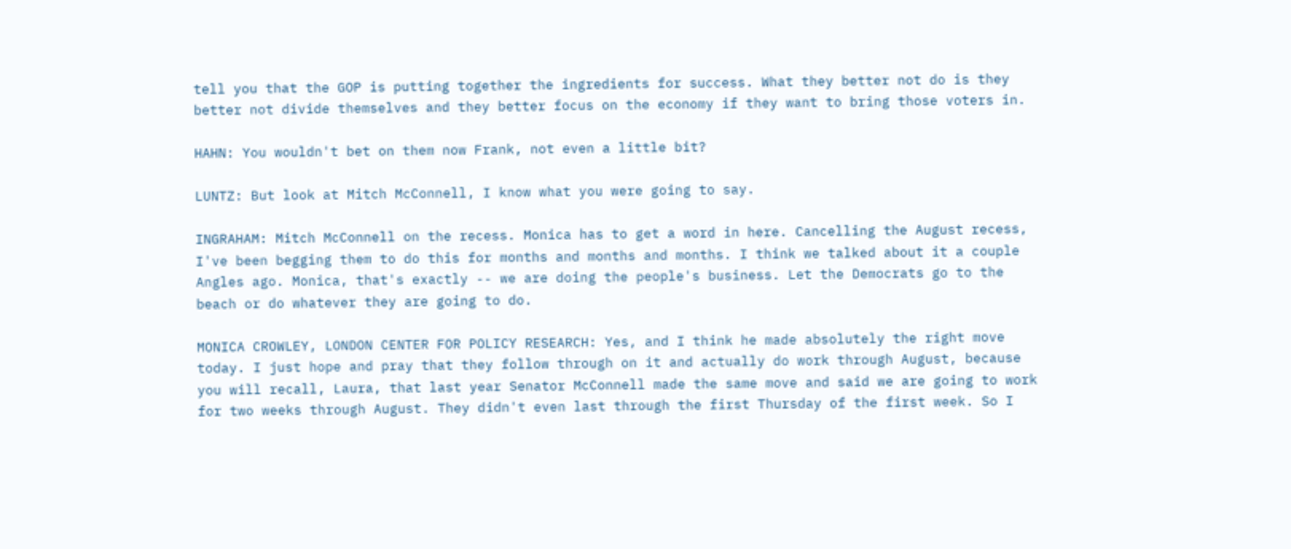tell you that the GOP is putting together the ingredients for success. What they better not do is they better not divide themselves and they better focus on the economy if they want to bring those voters in.

HAHN: You wouldn't bet on them now Frank, not even a little bit?

LUNTZ: But look at Mitch McConnell, I know what you were going to say.

INGRAHAM: Mitch McConnell on the recess. Monica has to get a word in here. Cancelling the August recess, I've been begging them to do this for months and months and months. I think we talked about it a couple Angles ago. Monica, that's exactly -- we are doing the people's business. Let the Democrats go to the beach or do whatever they are going to do.

MONICA CROWLEY, LONDON CENTER FOR POLICY RESEARCH: Yes, and I think he made absolutely the right move today. I just hope and pray that they follow through on it and actually do work through August, because you will recall, Laura, that last year Senator McConnell made the same move and said we are going to work for two weeks through August. They didn't even last through the first Thursday of the first week. So I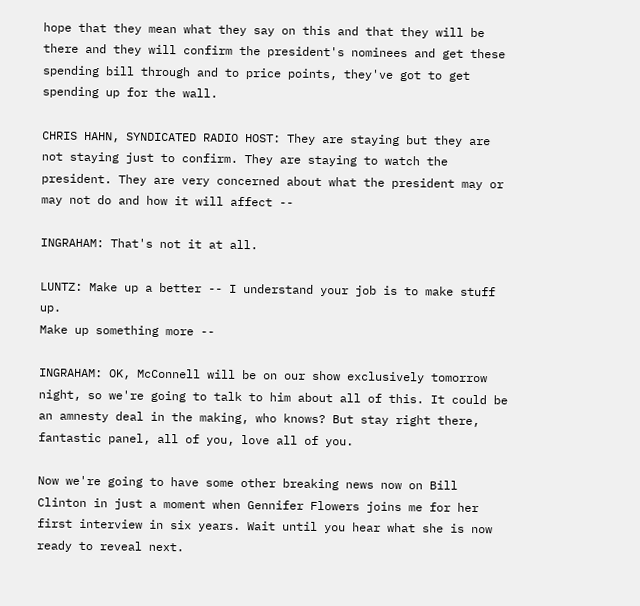hope that they mean what they say on this and that they will be there and they will confirm the president's nominees and get these spending bill through and to price points, they've got to get spending up for the wall.

CHRIS HAHN, SYNDICATED RADIO HOST: They are staying but they are not staying just to confirm. They are staying to watch the president. They are very concerned about what the president may or may not do and how it will affect --

INGRAHAM: That's not it at all.

LUNTZ: Make up a better -- I understand your job is to make stuff up.
Make up something more --

INGRAHAM: OK, McConnell will be on our show exclusively tomorrow night, so we're going to talk to him about all of this. It could be an amnesty deal in the making, who knows? But stay right there, fantastic panel, all of you, love all of you.

Now we're going to have some other breaking news now on Bill Clinton in just a moment when Gennifer Flowers joins me for her first interview in six years. Wait until you hear what she is now ready to reveal next.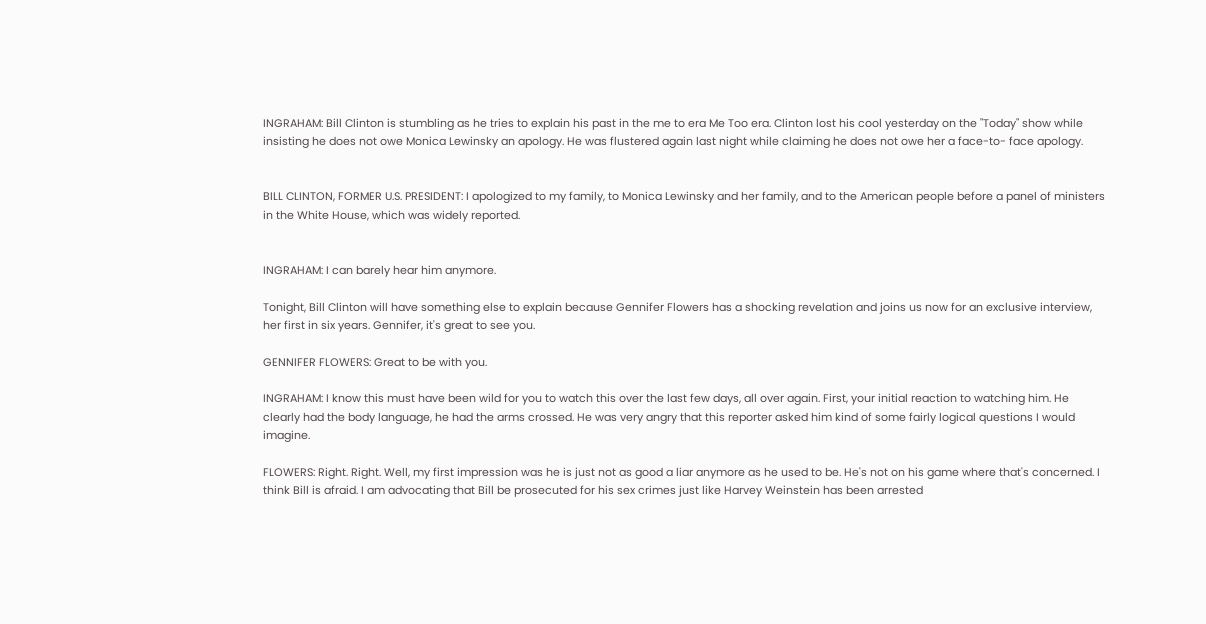INGRAHAM: Bill Clinton is stumbling as he tries to explain his past in the me to era Me Too era. Clinton lost his cool yesterday on the "Today" show while insisting he does not owe Monica Lewinsky an apology. He was flustered again last night while claiming he does not owe her a face-to- face apology.


BILL CLINTON, FORMER U.S. PRESIDENT: I apologized to my family, to Monica Lewinsky and her family, and to the American people before a panel of ministers in the White House, which was widely reported.


INGRAHAM: I can barely hear him anymore.

Tonight, Bill Clinton will have something else to explain because Gennifer Flowers has a shocking revelation and joins us now for an exclusive interview, her first in six years. Gennifer, it's great to see you.

GENNIFER FLOWERS: Great to be with you.

INGRAHAM: I know this must have been wild for you to watch this over the last few days, all over again. First, your initial reaction to watching him. He clearly had the body language, he had the arms crossed. He was very angry that this reporter asked him kind of some fairly logical questions I would imagine.

FLOWERS: Right. Right. Well, my first impression was he is just not as good a liar anymore as he used to be. He's not on his game where that's concerned. I think Bill is afraid. I am advocating that Bill be prosecuted for his sex crimes just like Harvey Weinstein has been arrested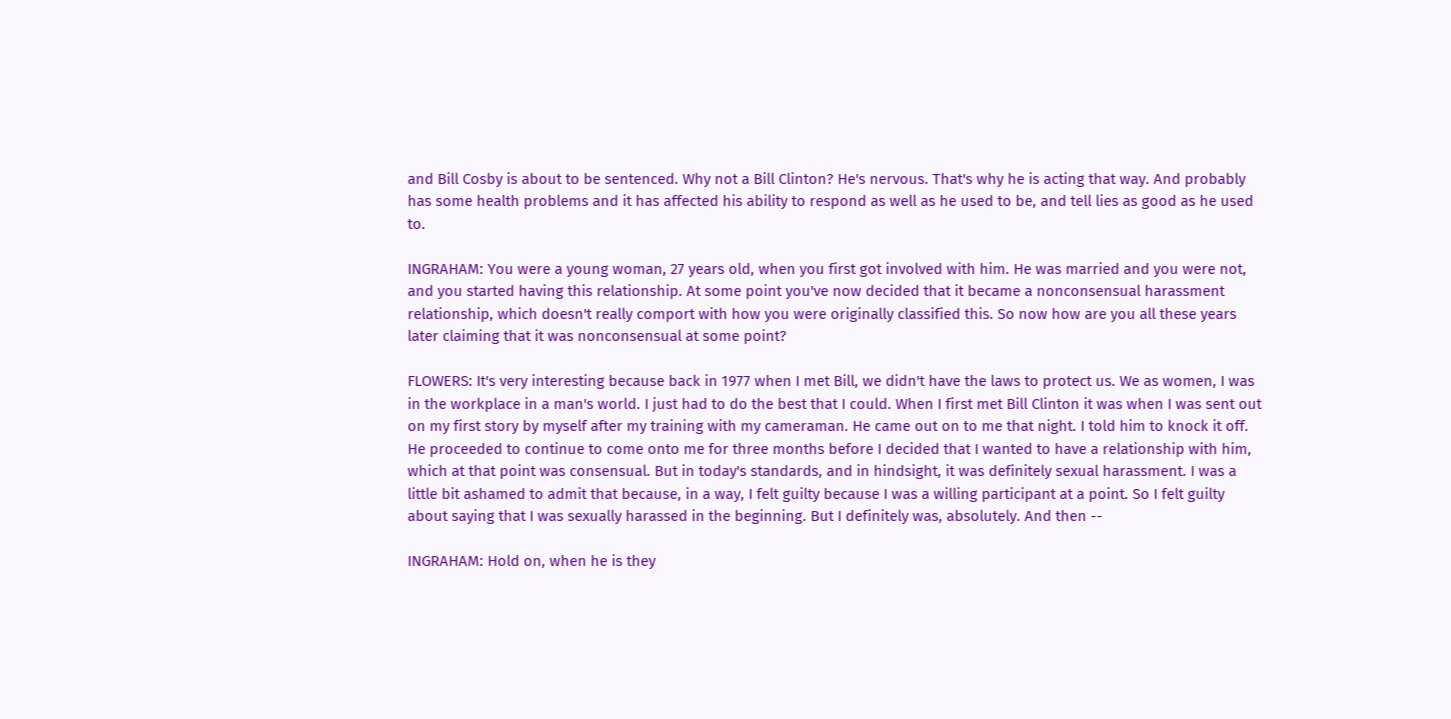and Bill Cosby is about to be sentenced. Why not a Bill Clinton? He's nervous. That's why he is acting that way. And probably has some health problems and it has affected his ability to respond as well as he used to be, and tell lies as good as he used to.

INGRAHAM: You were a young woman, 27 years old, when you first got involved with him. He was married and you were not, and you started having this relationship. At some point you've now decided that it became a nonconsensual harassment relationship, which doesn't really comport with how you were originally classified this. So now how are you all these years later claiming that it was nonconsensual at some point?

FLOWERS: It's very interesting because back in 1977 when I met Bill, we didn't have the laws to protect us. We as women, I was in the workplace in a man's world. I just had to do the best that I could. When I first met Bill Clinton it was when I was sent out on my first story by myself after my training with my cameraman. He came out on to me that night. I told him to knock it off. He proceeded to continue to come onto me for three months before I decided that I wanted to have a relationship with him, which at that point was consensual. But in today's standards, and in hindsight, it was definitely sexual harassment. I was a little bit ashamed to admit that because, in a way, I felt guilty because I was a willing participant at a point. So I felt guilty about saying that I was sexually harassed in the beginning. But I definitely was, absolutely. And then --

INGRAHAM: Hold on, when he is they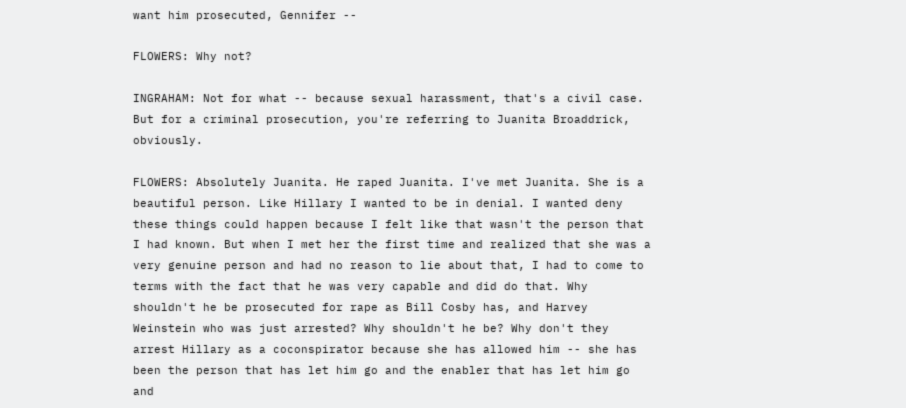want him prosecuted, Gennifer --

FLOWERS: Why not?

INGRAHAM: Not for what -- because sexual harassment, that's a civil case. But for a criminal prosecution, you're referring to Juanita Broaddrick, obviously.

FLOWERS: Absolutely Juanita. He raped Juanita. I've met Juanita. She is a beautiful person. Like Hillary I wanted to be in denial. I wanted deny these things could happen because I felt like that wasn't the person that I had known. But when I met her the first time and realized that she was a very genuine person and had no reason to lie about that, I had to come to terms with the fact that he was very capable and did do that. Why shouldn't he be prosecuted for rape as Bill Cosby has, and Harvey Weinstein who was just arrested? Why shouldn't he be? Why don't they arrest Hillary as a coconspirator because she has allowed him -- she has been the person that has let him go and the enabler that has let him go and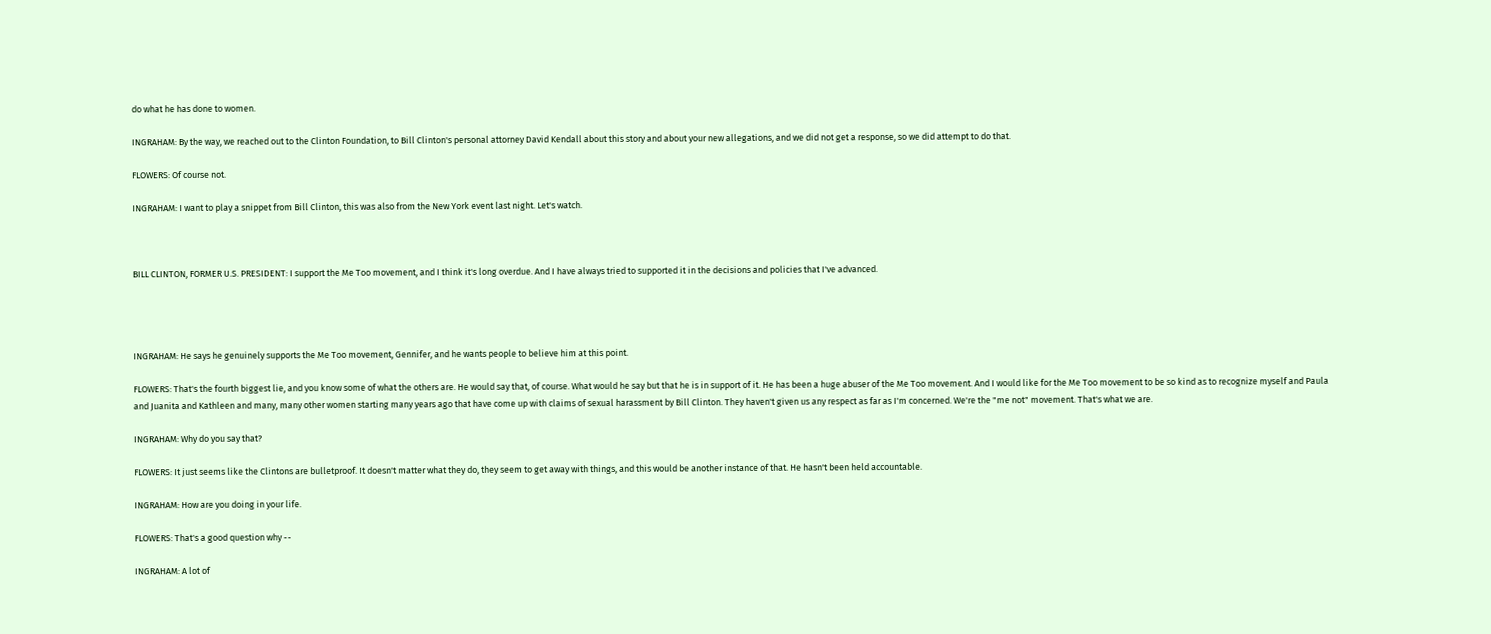do what he has done to women.

INGRAHAM: By the way, we reached out to the Clinton Foundation, to Bill Clinton's personal attorney David Kendall about this story and about your new allegations, and we did not get a response, so we did attempt to do that.

FLOWERS: Of course not.

INGRAHAM: I want to play a snippet from Bill Clinton, this was also from the New York event last night. Let's watch.



BILL CLINTON, FORMER U.S. PRESIDENT: I support the Me Too movement, and I think it's long overdue. And I have always tried to supported it in the decisions and policies that I've advanced.




INGRAHAM: He says he genuinely supports the Me Too movement, Gennifer, and he wants people to believe him at this point.

FLOWERS: That's the fourth biggest lie, and you know some of what the others are. He would say that, of course. What would he say but that he is in support of it. He has been a huge abuser of the Me Too movement. And I would like for the Me Too movement to be so kind as to recognize myself and Paula and Juanita and Kathleen and many, many other women starting many years ago that have come up with claims of sexual harassment by Bill Clinton. They haven't given us any respect as far as I'm concerned. We're the "me not" movement. That's what we are.

INGRAHAM: Why do you say that?

FLOWERS: It just seems like the Clintons are bulletproof. It doesn't matter what they do, they seem to get away with things, and this would be another instance of that. He hasn't been held accountable.

INGRAHAM: How are you doing in your life.

FLOWERS: That's a good question why --

INGRAHAM: A lot of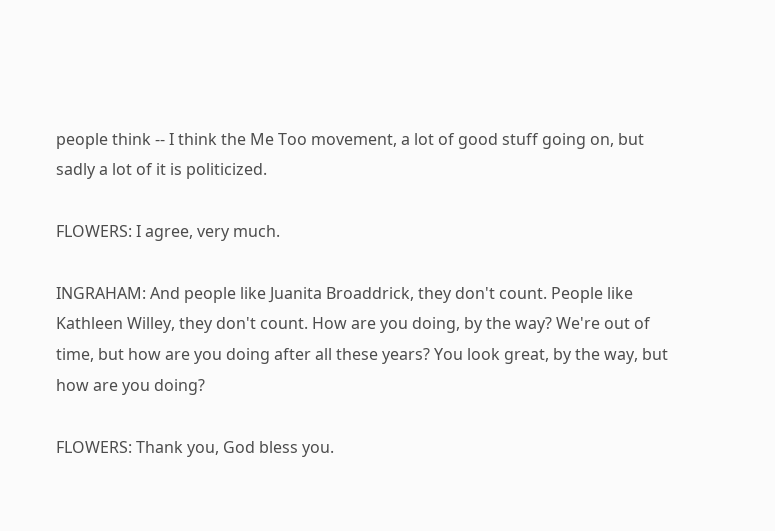people think -- I think the Me Too movement, a lot of good stuff going on, but sadly a lot of it is politicized.

FLOWERS: I agree, very much.

INGRAHAM: And people like Juanita Broaddrick, they don't count. People like Kathleen Willey, they don't count. How are you doing, by the way? We're out of time, but how are you doing after all these years? You look great, by the way, but how are you doing?

FLOWERS: Thank you, God bless you.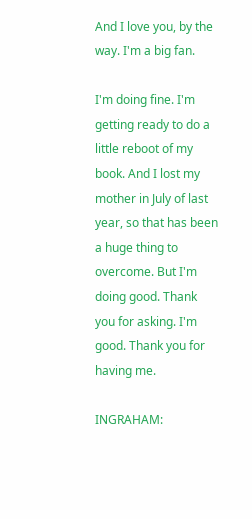And I love you, by the way. I'm a big fan.

I'm doing fine. I'm getting ready to do a little reboot of my book. And I lost my mother in July of last year, so that has been a huge thing to overcome. But I'm doing good. Thank you for asking. I'm good. Thank you for having me.

INGRAHAM: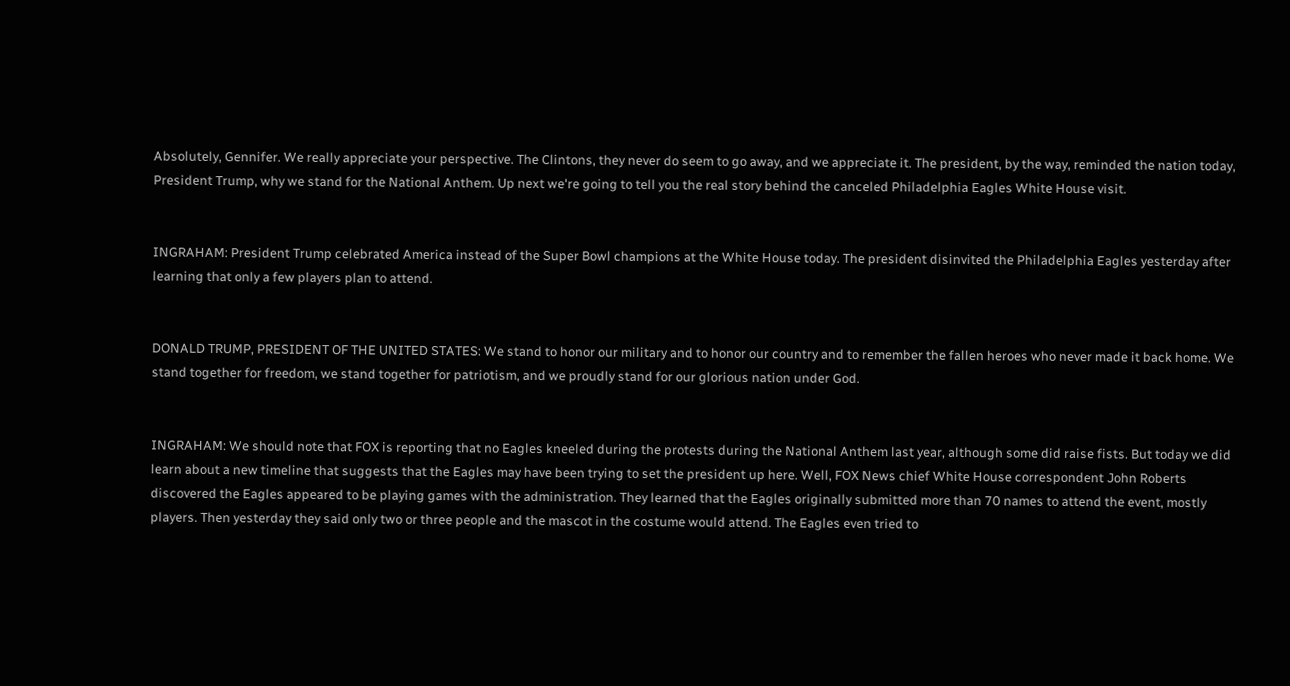Absolutely, Gennifer. We really appreciate your perspective. The Clintons, they never do seem to go away, and we appreciate it. The president, by the way, reminded the nation today, President Trump, why we stand for the National Anthem. Up next we're going to tell you the real story behind the canceled Philadelphia Eagles White House visit.


INGRAHAM: President Trump celebrated America instead of the Super Bowl champions at the White House today. The president disinvited the Philadelphia Eagles yesterday after learning that only a few players plan to attend.


DONALD TRUMP, PRESIDENT OF THE UNITED STATES: We stand to honor our military and to honor our country and to remember the fallen heroes who never made it back home. We stand together for freedom, we stand together for patriotism, and we proudly stand for our glorious nation under God.


INGRAHAM: We should note that FOX is reporting that no Eagles kneeled during the protests during the National Anthem last year, although some did raise fists. But today we did learn about a new timeline that suggests that the Eagles may have been trying to set the president up here. Well, FOX News chief White House correspondent John Roberts discovered the Eagles appeared to be playing games with the administration. They learned that the Eagles originally submitted more than 70 names to attend the event, mostly players. Then yesterday they said only two or three people and the mascot in the costume would attend. The Eagles even tried to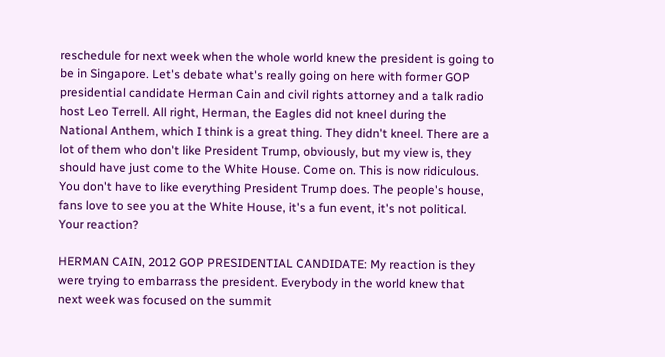reschedule for next week when the whole world knew the president is going to be in Singapore. Let's debate what's really going on here with former GOP presidential candidate Herman Cain and civil rights attorney and a talk radio host Leo Terrell. All right, Herman, the Eagles did not kneel during the National Anthem, which I think is a great thing. They didn't kneel. There are a lot of them who don't like President Trump, obviously, but my view is, they should have just come to the White House. Come on. This is now ridiculous. You don't have to like everything President Trump does. The people's house, fans love to see you at the White House, it's a fun event, it's not political. Your reaction?

HERMAN CAIN, 2012 GOP PRESIDENTIAL CANDIDATE: My reaction is they were trying to embarrass the president. Everybody in the world knew that next week was focused on the summit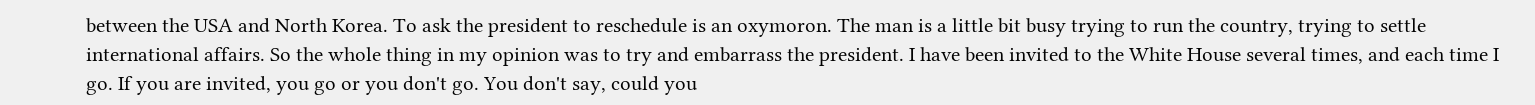between the USA and North Korea. To ask the president to reschedule is an oxymoron. The man is a little bit busy trying to run the country, trying to settle international affairs. So the whole thing in my opinion was to try and embarrass the president. I have been invited to the White House several times, and each time I go. If you are invited, you go or you don't go. You don't say, could you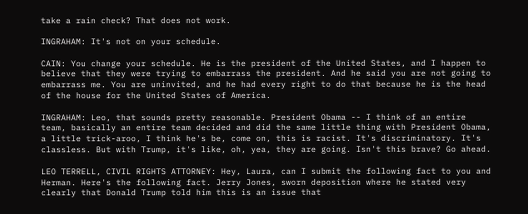take a rain check? That does not work.

INGRAHAM: It's not on your schedule.

CAIN: You change your schedule. He is the president of the United States, and I happen to believe that they were trying to embarrass the president. And he said you are not going to embarrass me. You are uninvited, and he had every right to do that because he is the head of the house for the United States of America.

INGRAHAM: Leo, that sounds pretty reasonable. President Obama -- I think of an entire team, basically an entire team decided and did the same little thing with President Obama, a little trick-aroo, I think he's be, come on, this is racist. It's discriminatory. It's classless. But with Trump, it's like, oh, yea, they are going. Isn't this brave? Go ahead.

LEO TERRELL, CIVIL RIGHTS ATTORNEY: Hey, Laura, can I submit the following fact to you and Herman. Here's the following fact. Jerry Jones, sworn deposition where he stated very clearly that Donald Trump told him this is an issue that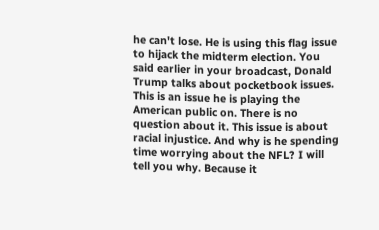he can't lose. He is using this flag issue to hijack the midterm election. You said earlier in your broadcast, Donald Trump talks about pocketbook issues. This is an issue he is playing the American public on. There is no question about it. This issue is about racial injustice. And why is he spending time worrying about the NFL? I will tell you why. Because it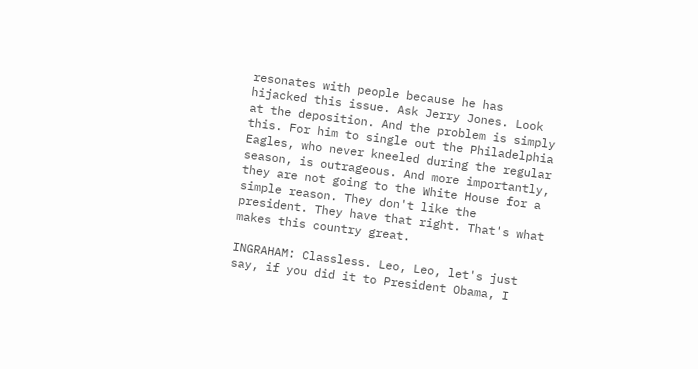resonates with people because he has hijacked this issue. Ask Jerry Jones. Look at the deposition. And the problem is simply this. For him to single out the Philadelphia Eagles, who never kneeled during the regular season, is outrageous. And more importantly, they are not going to the White House for a simple reason. They don't like the president. They have that right. That's what makes this country great.

INGRAHAM: Classless. Leo, Leo, let's just say, if you did it to President Obama, I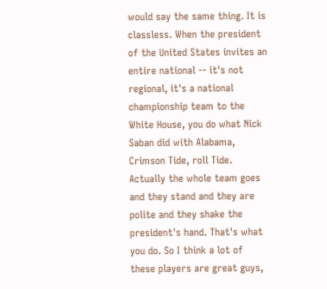would say the same thing. It is classless. When the president of the United States invites an entire national -- it's not regional, it's a national championship team to the White House, you do what Nick Saban did with Alabama, Crimson Tide, roll Tide. Actually the whole team goes and they stand and they are polite and they shake the president's hand. That's what you do. So I think a lot of these players are great guys,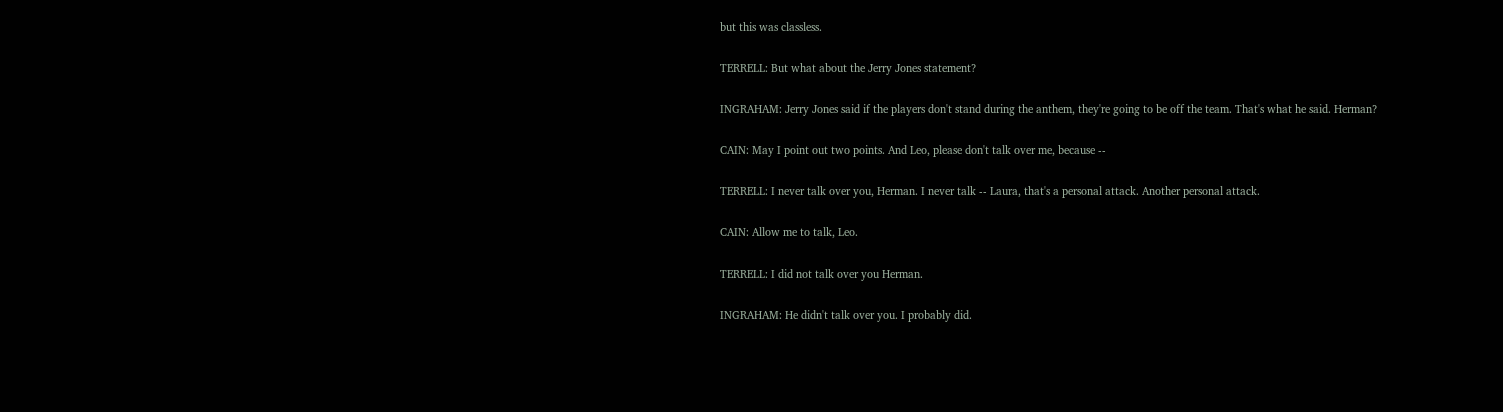but this was classless.

TERRELL: But what about the Jerry Jones statement?

INGRAHAM: Jerry Jones said if the players don't stand during the anthem, they're going to be off the team. That's what he said. Herman?

CAIN: May I point out two points. And Leo, please don't talk over me, because --

TERRELL: I never talk over you, Herman. I never talk -- Laura, that's a personal attack. Another personal attack.

CAIN: Allow me to talk, Leo.

TERRELL: I did not talk over you Herman.

INGRAHAM: He didn't talk over you. I probably did.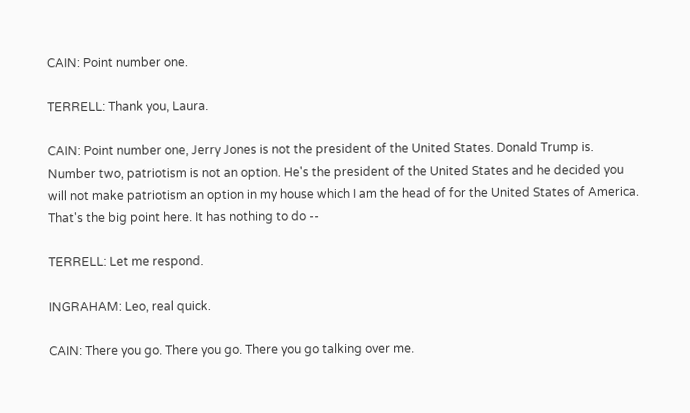CAIN: Point number one.

TERRELL: Thank you, Laura.

CAIN: Point number one, Jerry Jones is not the president of the United States. Donald Trump is. Number two, patriotism is not an option. He's the president of the United States and he decided you will not make patriotism an option in my house which I am the head of for the United States of America. That's the big point here. It has nothing to do --

TERRELL: Let me respond.

INGRAHAM: Leo, real quick.

CAIN: There you go. There you go. There you go talking over me.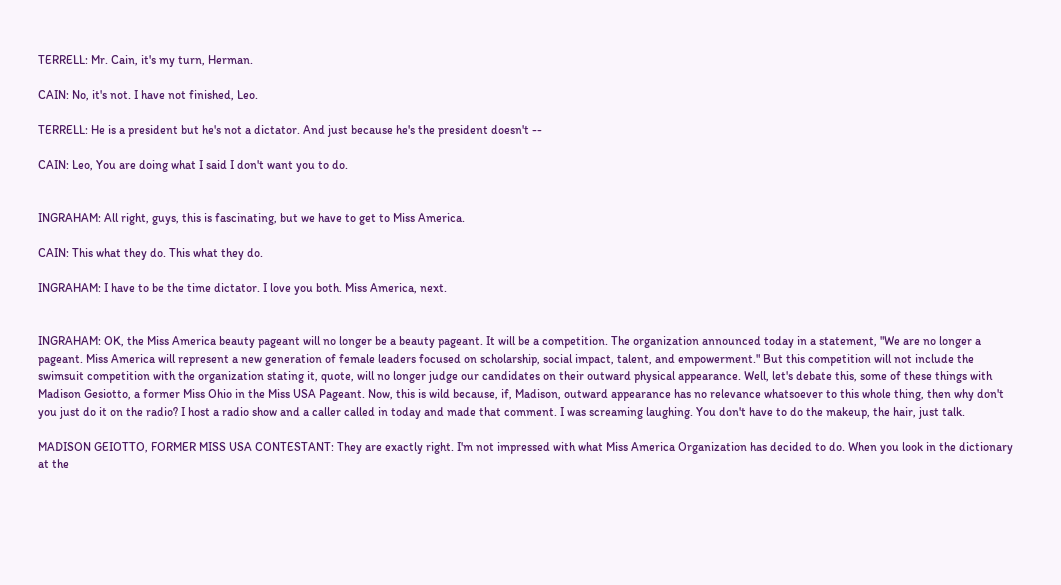TERRELL: Mr. Cain, it's my turn, Herman.

CAIN: No, it's not. I have not finished, Leo.

TERRELL: He is a president but he's not a dictator. And just because he's the president doesn't --

CAIN: Leo, You are doing what I said I don't want you to do.


INGRAHAM: All right, guys, this is fascinating, but we have to get to Miss America.

CAIN: This what they do. This what they do.

INGRAHAM: I have to be the time dictator. I love you both. Miss America, next.


INGRAHAM: OK, the Miss America beauty pageant will no longer be a beauty pageant. It will be a competition. The organization announced today in a statement, "We are no longer a pageant. Miss America will represent a new generation of female leaders focused on scholarship, social impact, talent, and empowerment." But this competition will not include the swimsuit competition with the organization stating it, quote, will no longer judge our candidates on their outward physical appearance. Well, let's debate this, some of these things with Madison Gesiotto, a former Miss Ohio in the Miss USA Pageant. Now, this is wild because, if, Madison, outward appearance has no relevance whatsoever to this whole thing, then why don't you just do it on the radio? I host a radio show and a caller called in today and made that comment. I was screaming laughing. You don't have to do the makeup, the hair, just talk.

MADISON GEIOTTO, FORMER MISS USA CONTESTANT: They are exactly right. I'm not impressed with what Miss America Organization has decided to do. When you look in the dictionary at the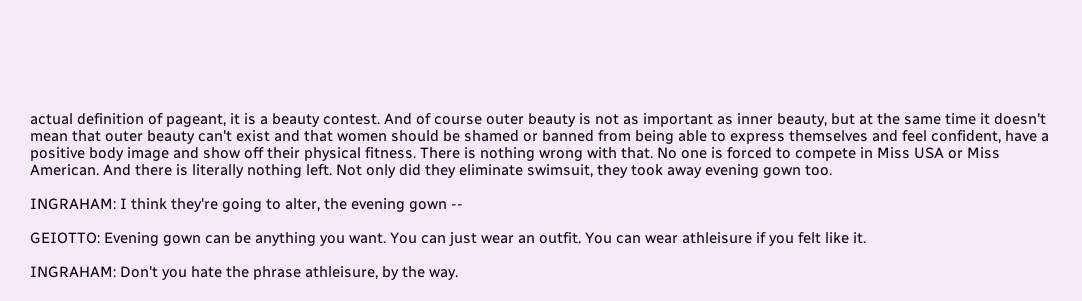actual definition of pageant, it is a beauty contest. And of course outer beauty is not as important as inner beauty, but at the same time it doesn't mean that outer beauty can't exist and that women should be shamed or banned from being able to express themselves and feel confident, have a positive body image and show off their physical fitness. There is nothing wrong with that. No one is forced to compete in Miss USA or Miss American. And there is literally nothing left. Not only did they eliminate swimsuit, they took away evening gown too.

INGRAHAM: I think they're going to alter, the evening gown --

GEIOTTO: Evening gown can be anything you want. You can just wear an outfit. You can wear athleisure if you felt like it.

INGRAHAM: Don't you hate the phrase athleisure, by the way.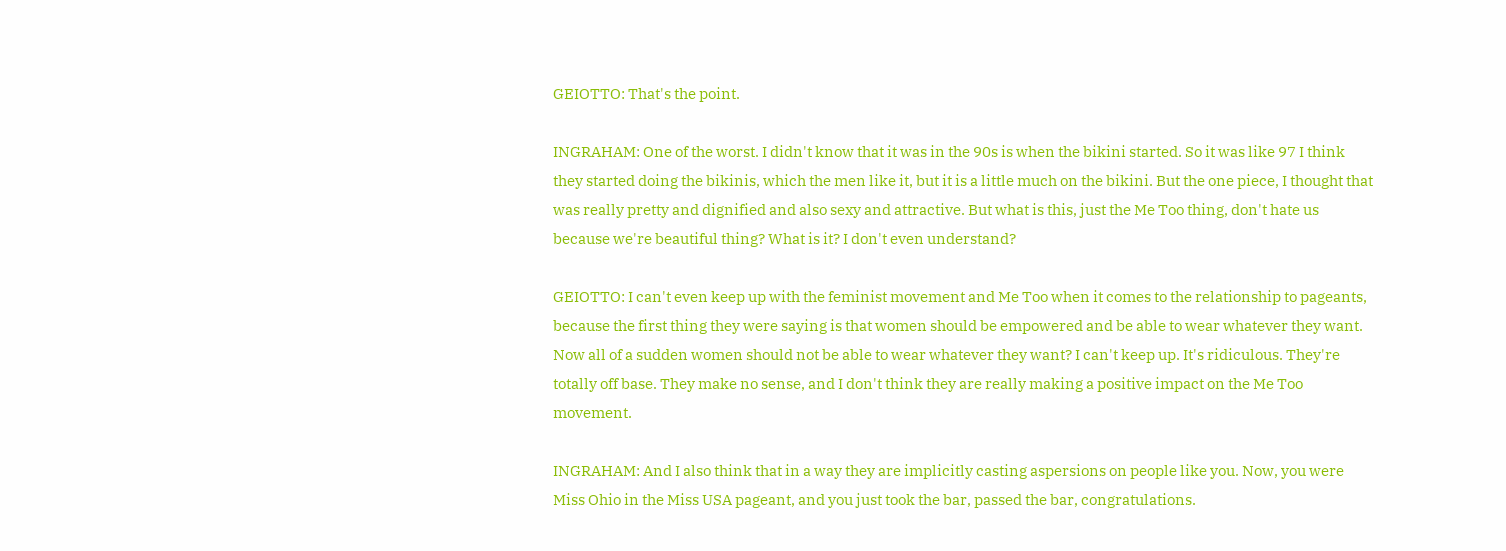GEIOTTO: That's the point.

INGRAHAM: One of the worst. I didn't know that it was in the 90s is when the bikini started. So it was like 97 I think they started doing the bikinis, which the men like it, but it is a little much on the bikini. But the one piece, I thought that was really pretty and dignified and also sexy and attractive. But what is this, just the Me Too thing, don't hate us because we're beautiful thing? What is it? I don't even understand?

GEIOTTO: I can't even keep up with the feminist movement and Me Too when it comes to the relationship to pageants, because the first thing they were saying is that women should be empowered and be able to wear whatever they want. Now all of a sudden women should not be able to wear whatever they want? I can't keep up. It's ridiculous. They're totally off base. They make no sense, and I don't think they are really making a positive impact on the Me Too movement.

INGRAHAM: And I also think that in a way they are implicitly casting aspersions on people like you. Now, you were Miss Ohio in the Miss USA pageant, and you just took the bar, passed the bar, congratulations.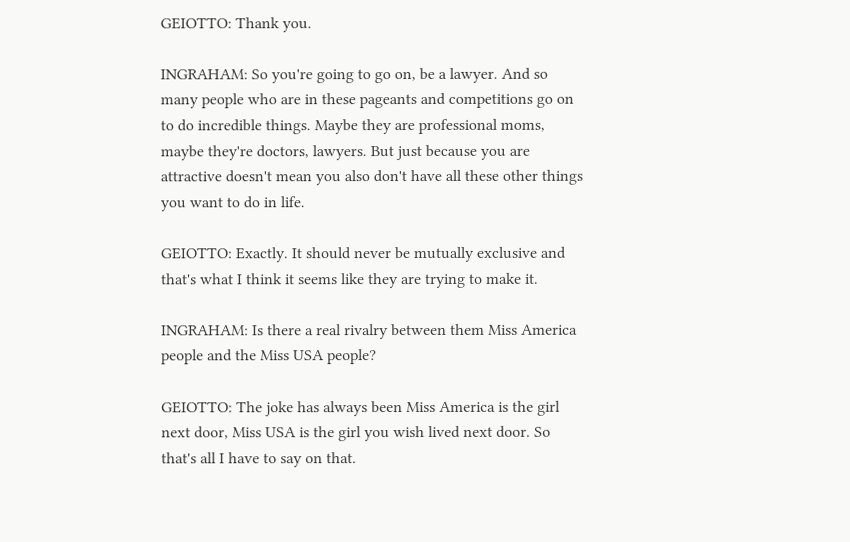GEIOTTO: Thank you.

INGRAHAM: So you're going to go on, be a lawyer. And so many people who are in these pageants and competitions go on to do incredible things. Maybe they are professional moms, maybe they're doctors, lawyers. But just because you are attractive doesn't mean you also don't have all these other things you want to do in life.

GEIOTTO: Exactly. It should never be mutually exclusive and that's what I think it seems like they are trying to make it.

INGRAHAM: Is there a real rivalry between them Miss America people and the Miss USA people?

GEIOTTO: The joke has always been Miss America is the girl next door, Miss USA is the girl you wish lived next door. So that's all I have to say on that.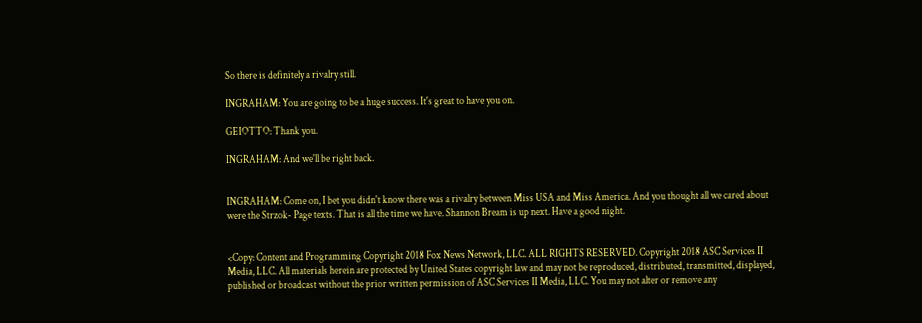So there is definitely a rivalry still.

INGRAHAM: You are going to be a huge success. It's great to have you on.

GEIOTTO: Thank you.

INGRAHAM: And we'll be right back.


INGRAHAM: Come on, I bet you didn't know there was a rivalry between Miss USA and Miss America. And you thought all we cared about were the Strzok- Page texts. That is all the time we have. Shannon Bream is up next. Have a good night.


<Copy: Content and Programming Copyright 2018 Fox News Network, LLC. ALL RIGHTS RESERVED. Copyright 2018 ASC Services II Media, LLC. All materials herein are protected by United States copyright law and may not be reproduced, distributed, transmitted, displayed, published or broadcast without the prior written permission of ASC Services II Media, LLC. You may not alter or remove any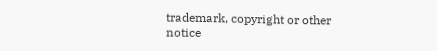trademark, copyright or other notice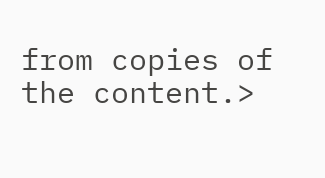from copies of the content.>